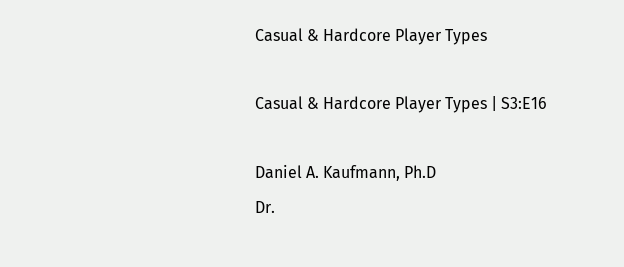Casual & Hardcore Player Types

Casual & Hardcore Player Types | S3:E16

Daniel A. Kaufmann, Ph.D
Dr.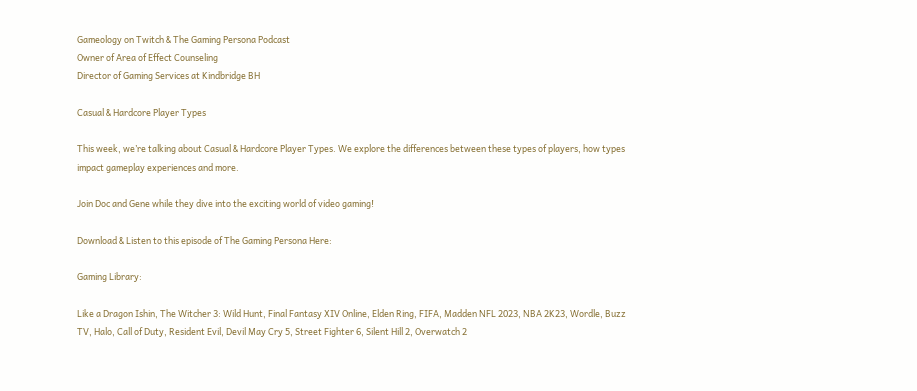Gameology on Twitch & The Gaming Persona Podcast
Owner of Area of Effect Counseling
Director of Gaming Services at Kindbridge BH

Casual & Hardcore Player Types

This week, we’re talking about Casual & Hardcore Player Types. We explore the differences between these types of players, how types impact gameplay experiences and more.

Join Doc and Gene while they dive into the exciting world of video gaming!

Download & Listen to this episode of The Gaming Persona Here:

Gaming Library:

Like a Dragon Ishin, The Witcher 3: Wild Hunt, Final Fantasy XIV Online, Elden Ring, FIFA, Madden NFL 2023, NBA 2K23, Wordle, Buzz TV, Halo, Call of Duty, Resident Evil, Devil May Cry 5, Street Fighter 6, Silent Hill 2, Overwatch 2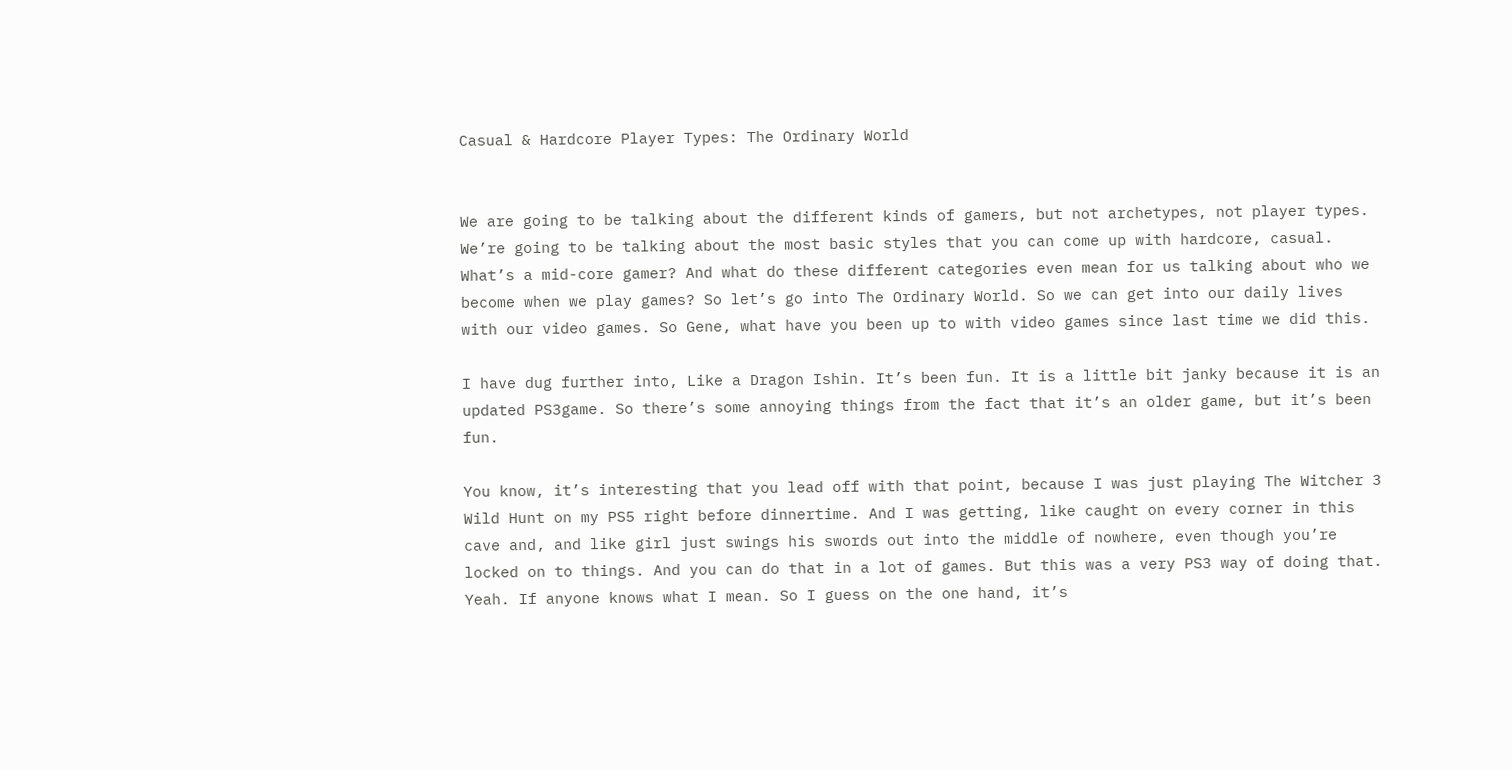Casual & Hardcore Player Types: The Ordinary World


We are going to be talking about the different kinds of gamers, but not archetypes, not player types. We’re going to be talking about the most basic styles that you can come up with hardcore, casual. What’s a mid-core gamer? And what do these different categories even mean for us talking about who we become when we play games? So let’s go into The Ordinary World. So we can get into our daily lives with our video games. So Gene, what have you been up to with video games since last time we did this.

I have dug further into, Like a Dragon Ishin. It’s been fun. It is a little bit janky because it is an updated PS3game. So there’s some annoying things from the fact that it’s an older game, but it’s been fun.

You know, it’s interesting that you lead off with that point, because I was just playing The Witcher 3 Wild Hunt on my PS5 right before dinnertime. And I was getting, like caught on every corner in this cave and, and like girl just swings his swords out into the middle of nowhere, even though you’re locked on to things. And you can do that in a lot of games. But this was a very PS3 way of doing that. Yeah. If anyone knows what I mean. So I guess on the one hand, it’s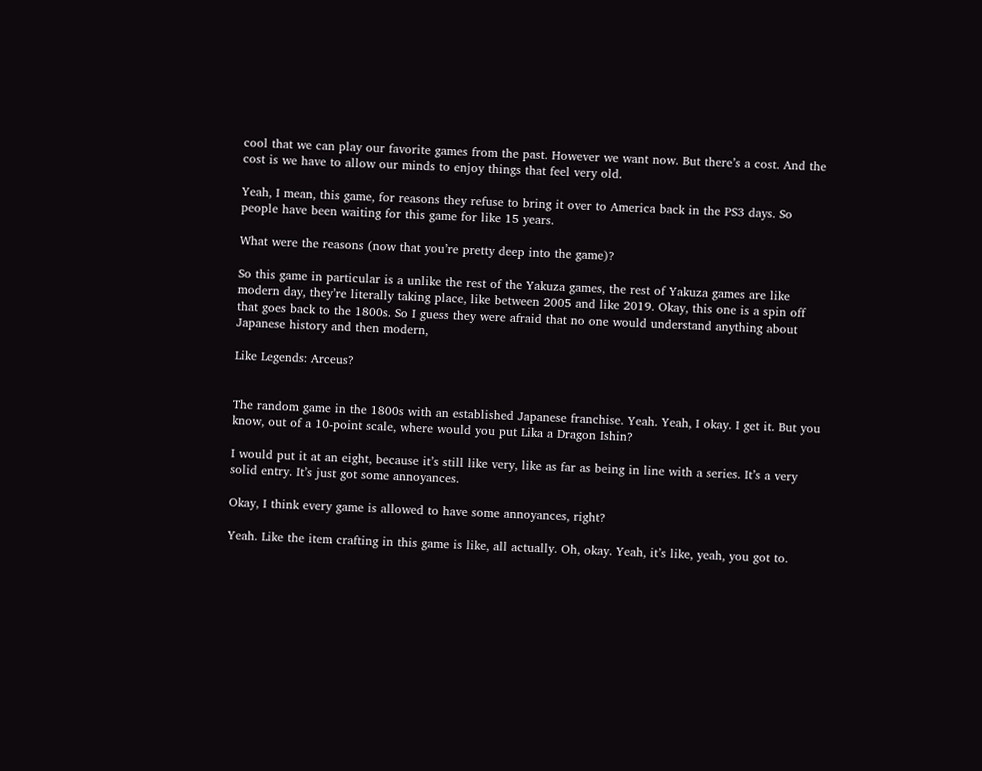cool that we can play our favorite games from the past. However we want now. But there’s a cost. And the cost is we have to allow our minds to enjoy things that feel very old.

Yeah, I mean, this game, for reasons they refuse to bring it over to America back in the PS3 days. So people have been waiting for this game for like 15 years.

What were the reasons (now that you’re pretty deep into the game)?

So this game in particular is a unlike the rest of the Yakuza games, the rest of Yakuza games are like modern day, they’re literally taking place, like between 2005 and like 2019. Okay, this one is a spin off that goes back to the 1800s. So I guess they were afraid that no one would understand anything about Japanese history and then modern,

Like Legends: Arceus?


The random game in the 1800s with an established Japanese franchise. Yeah. Yeah, I okay. I get it. But you know, out of a 10-point scale, where would you put Lika a Dragon Ishin?

I would put it at an eight, because it’s still like very, like as far as being in line with a series. It’s a very solid entry. It’s just got some annoyances.

Okay, I think every game is allowed to have some annoyances, right?

Yeah. Like the item crafting in this game is like, all actually. Oh, okay. Yeah, it’s like, yeah, you got to.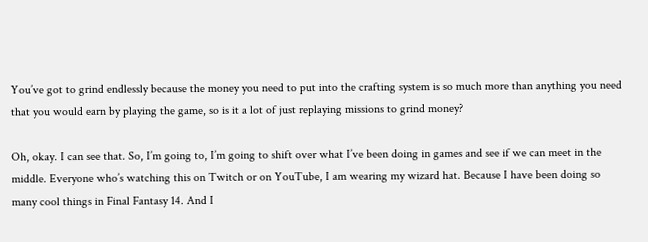You’ve got to grind endlessly because the money you need to put into the crafting system is so much more than anything you need that you would earn by playing the game, so is it a lot of just replaying missions to grind money?

Oh, okay. I can see that. So, I’m going to, I’m going to shift over what I’ve been doing in games and see if we can meet in the middle. Everyone who’s watching this on Twitch or on YouTube, I am wearing my wizard hat. Because I have been doing so many cool things in Final Fantasy 14. And I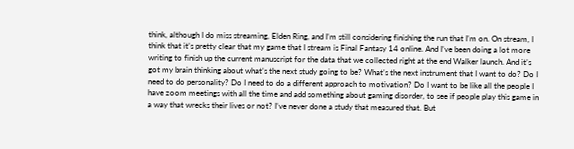think, although I do miss streaming, Elden Ring, and I’m still considering finishing the run that I’m on. On stream, I think that it’s pretty clear that my game that I stream is Final Fantasy 14 online. And I’ve been doing a lot more writing to finish up the current manuscript for the data that we collected right at the end Walker launch. And it’s got my brain thinking about what’s the next study going to be? What’s the next instrument that I want to do? Do I need to do personality? Do I need to do a different approach to motivation? Do I want to be like all the people I have zoom meetings with all the time and add something about gaming disorder, to see if people play this game in a way that wrecks their lives or not? I’ve never done a study that measured that. But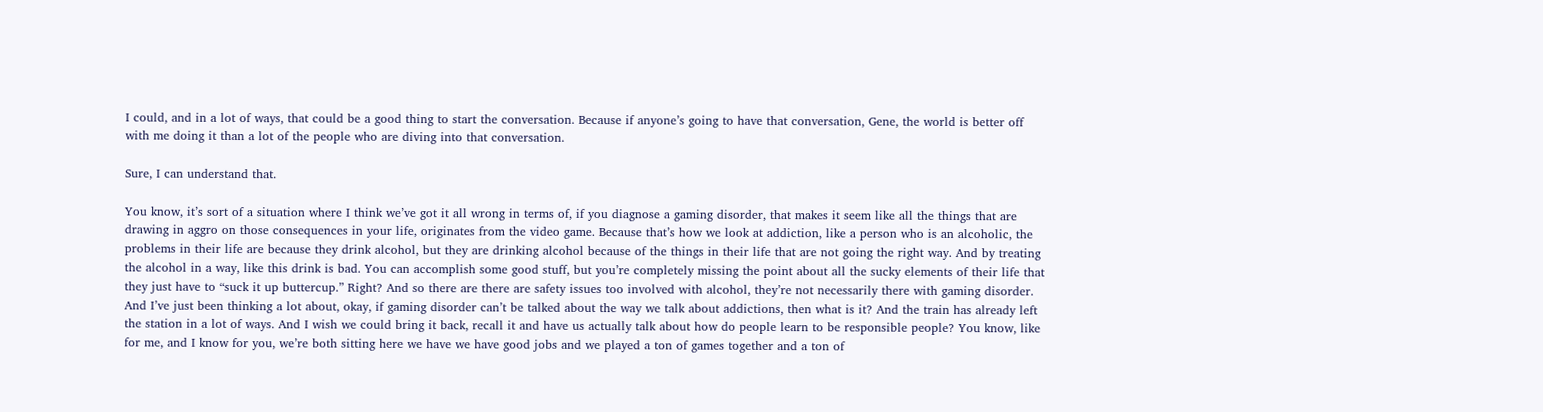I could, and in a lot of ways, that could be a good thing to start the conversation. Because if anyone’s going to have that conversation, Gene, the world is better off with me doing it than a lot of the people who are diving into that conversation.

Sure, I can understand that.

You know, it’s sort of a situation where I think we’ve got it all wrong in terms of, if you diagnose a gaming disorder, that makes it seem like all the things that are drawing in aggro on those consequences in your life, originates from the video game. Because that’s how we look at addiction, like a person who is an alcoholic, the problems in their life are because they drink alcohol, but they are drinking alcohol because of the things in their life that are not going the right way. And by treating the alcohol in a way, like this drink is bad. You can accomplish some good stuff, but you’re completely missing the point about all the sucky elements of their life that they just have to “suck it up buttercup.” Right? And so there are there are safety issues too involved with alcohol, they’re not necessarily there with gaming disorder. And I’ve just been thinking a lot about, okay, if gaming disorder can’t be talked about the way we talk about addictions, then what is it? And the train has already left the station in a lot of ways. And I wish we could bring it back, recall it and have us actually talk about how do people learn to be responsible people? You know, like for me, and I know for you, we’re both sitting here we have we have good jobs and we played a ton of games together and a ton of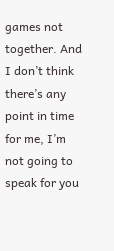games not together. And I don’t think there’s any point in time for me, I’m not going to speak for you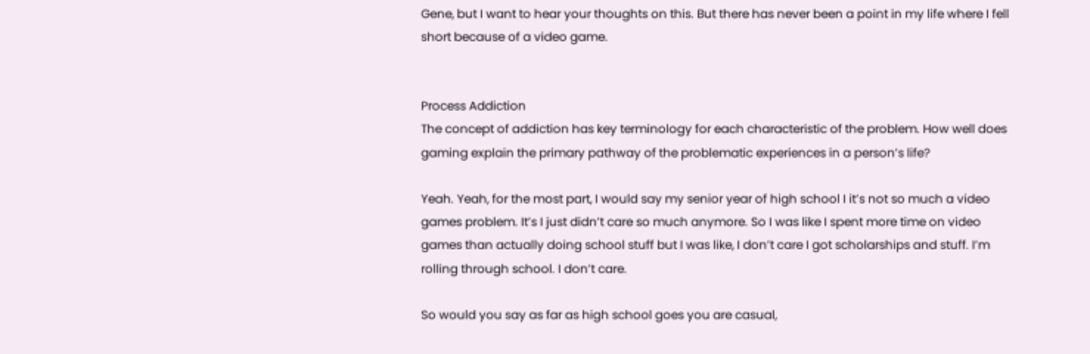Gene, but I want to hear your thoughts on this. But there has never been a point in my life where I fell short because of a video game.


Process Addiction
The concept of addiction has key terminology for each characteristic of the problem. How well does gaming explain the primary pathway of the problematic experiences in a person’s life?

Yeah. Yeah, for the most part, I would say my senior year of high school I it’s not so much a video games problem. It’s I just didn’t care so much anymore. So I was like I spent more time on video games than actually doing school stuff but I was like, I don’t care I got scholarships and stuff. I’m rolling through school. I don’t care.

So would you say as far as high school goes you are casual,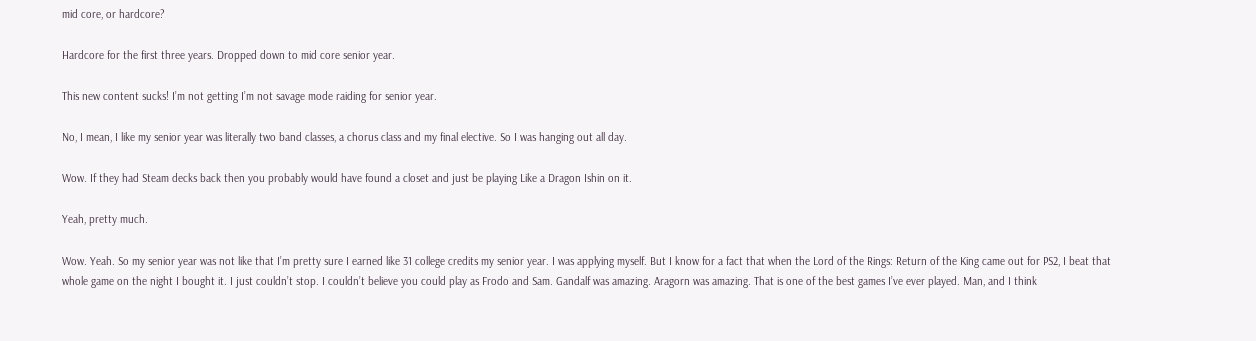mid core, or hardcore?

Hardcore for the first three years. Dropped down to mid core senior year.

This new content sucks! I’m not getting I’m not savage mode raiding for senior year.

No, I mean, I like my senior year was literally two band classes, a chorus class and my final elective. So I was hanging out all day.

Wow. If they had Steam decks back then you probably would have found a closet and just be playing Like a Dragon Ishin on it.

Yeah, pretty much.

Wow. Yeah. So my senior year was not like that I’m pretty sure I earned like 31 college credits my senior year. I was applying myself. But I know for a fact that when the Lord of the Rings: Return of the King came out for PS2, I beat that whole game on the night I bought it. I just couldn’t stop. I couldn’t believe you could play as Frodo and Sam. Gandalf was amazing. Aragorn was amazing. That is one of the best games I’ve ever played. Man, and I think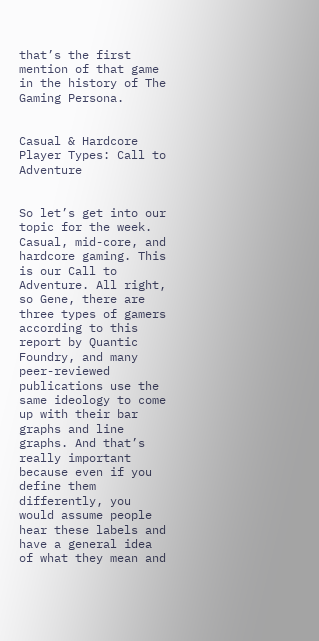that’s the first mention of that game in the history of The Gaming Persona.


Casual & Hardcore Player Types: Call to Adventure


So let’s get into our topic for the week. Casual, mid-core, and hardcore gaming. This is our Call to Adventure. All right, so Gene, there are three types of gamers according to this report by Quantic Foundry, and many peer-reviewed publications use the same ideology to come up with their bar graphs and line graphs. And that’s really important because even if you define them differently, you would assume people hear these labels and have a general idea of what they mean and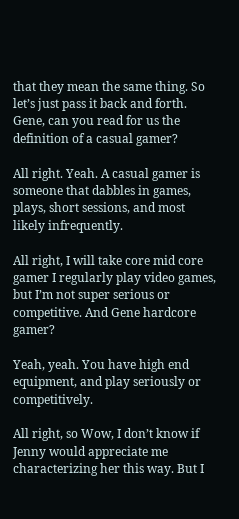that they mean the same thing. So let’s just pass it back and forth. Gene, can you read for us the definition of a casual gamer?

All right. Yeah. A casual gamer is someone that dabbles in games, plays, short sessions, and most likely infrequently.

All right, I will take core mid core gamer I regularly play video games, but I’m not super serious or competitive. And Gene hardcore gamer?

Yeah, yeah. You have high end equipment, and play seriously or competitively.

All right, so Wow, I don’t know if Jenny would appreciate me characterizing her this way. But I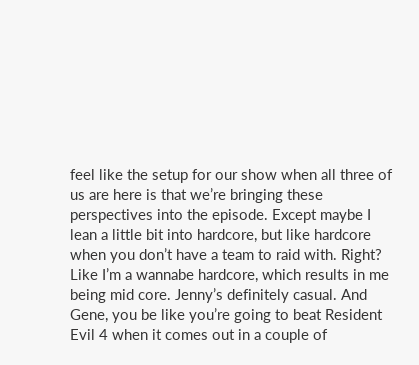feel like the setup for our show when all three of us are here is that we’re bringing these perspectives into the episode. Except maybe I lean a little bit into hardcore, but like hardcore when you don’t have a team to raid with. Right? Like I’m a wannabe hardcore, which results in me being mid core. Jenny’s definitely casual. And Gene, you be like you’re going to beat Resident Evil 4 when it comes out in a couple of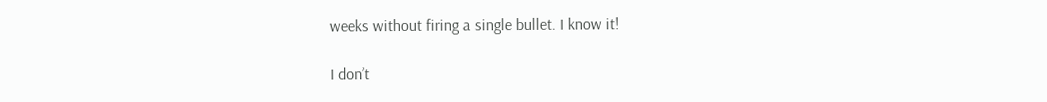weeks without firing a single bullet. I know it!

I don’t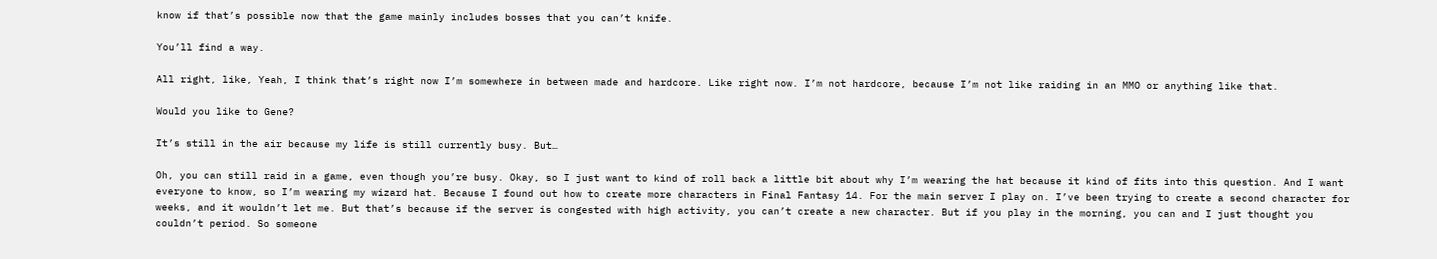know if that’s possible now that the game mainly includes bosses that you can’t knife.

You’ll find a way.

All right, like, Yeah, I think that’s right now I’m somewhere in between made and hardcore. Like right now. I’m not hardcore, because I’m not like raiding in an MMO or anything like that.

Would you like to Gene?

It’s still in the air because my life is still currently busy. But…

Oh, you can still raid in a game, even though you’re busy. Okay, so I just want to kind of roll back a little bit about why I’m wearing the hat because it kind of fits into this question. And I want everyone to know, so I’m wearing my wizard hat. Because I found out how to create more characters in Final Fantasy 14. For the main server I play on. I’ve been trying to create a second character for weeks, and it wouldn’t let me. But that’s because if the server is congested with high activity, you can’t create a new character. But if you play in the morning, you can and I just thought you couldn’t period. So someone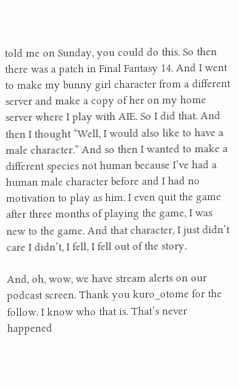told me on Sunday, you could do this. So then there was a patch in Final Fantasy 14. And I went to make my bunny girl character from a different server and make a copy of her on my home server where I play with AIE. So I did that. And then I thought “Well, I would also like to have a male character.” And so then I wanted to make a different species not human because I’ve had a human male character before and I had no motivation to play as him. I even quit the game after three months of playing the game, I was new to the game. And that character, I just didn’t care I didn’t, I fell, I fell out of the story.

And, oh, wow, we have stream alerts on our podcast screen. Thank you kuro_otome for the follow. I know who that is. That’s never happened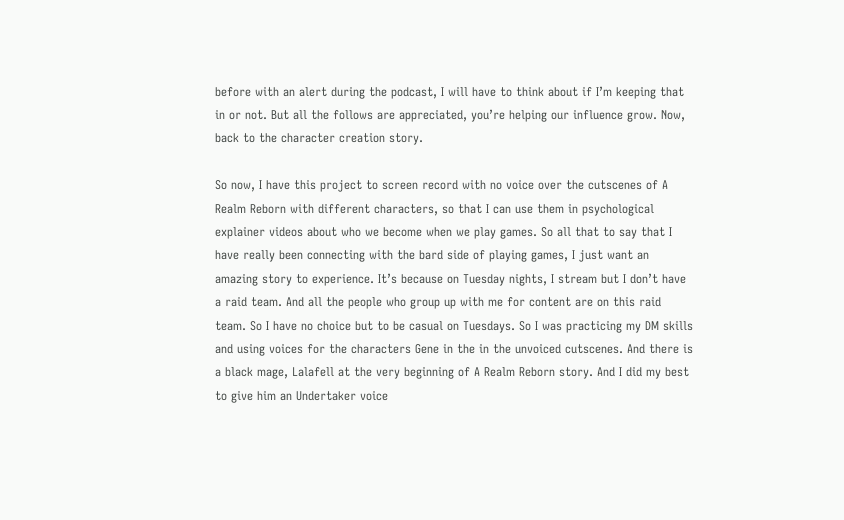before with an alert during the podcast, I will have to think about if I’m keeping that in or not. But all the follows are appreciated, you’re helping our influence grow. Now, back to the character creation story.

So now, I have this project to screen record with no voice over the cutscenes of A Realm Reborn with different characters, so that I can use them in psychological explainer videos about who we become when we play games. So all that to say that I have really been connecting with the bard side of playing games, I just want an amazing story to experience. It’s because on Tuesday nights, I stream but I don’t have a raid team. And all the people who group up with me for content are on this raid team. So I have no choice but to be casual on Tuesdays. So I was practicing my DM skills and using voices for the characters Gene in the in the unvoiced cutscenes. And there is a black mage, Lalafell at the very beginning of A Realm Reborn story. And I did my best to give him an Undertaker voice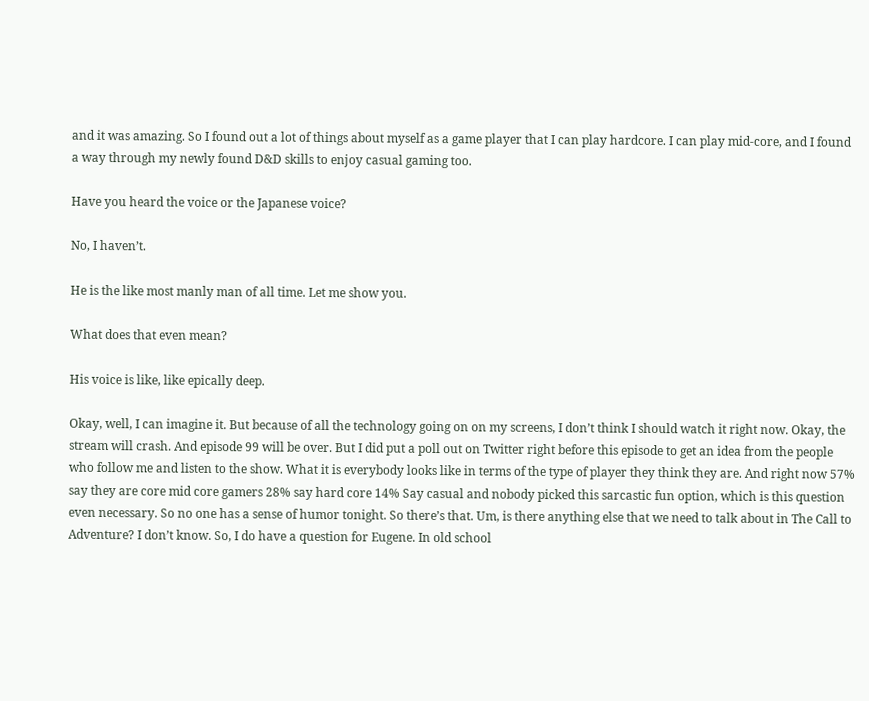and it was amazing. So I found out a lot of things about myself as a game player that I can play hardcore. I can play mid-core, and I found a way through my newly found D&D skills to enjoy casual gaming too.

Have you heard the voice or the Japanese voice?

No, I haven’t.

He is the like most manly man of all time. Let me show you.

What does that even mean?

His voice is like, like epically deep.

Okay, well, I can imagine it. But because of all the technology going on on my screens, I don’t think I should watch it right now. Okay, the stream will crash. And episode 99 will be over. But I did put a poll out on Twitter right before this episode to get an idea from the people who follow me and listen to the show. What it is everybody looks like in terms of the type of player they think they are. And right now 57% say they are core mid core gamers 28% say hard core 14% Say casual and nobody picked this sarcastic fun option, which is this question even necessary. So no one has a sense of humor tonight. So there’s that. Um, is there anything else that we need to talk about in The Call to Adventure? I don’t know. So, I do have a question for Eugene. In old school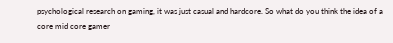psychological research on gaming, it was just casual and hardcore. So what do you think the idea of a core mid core gamer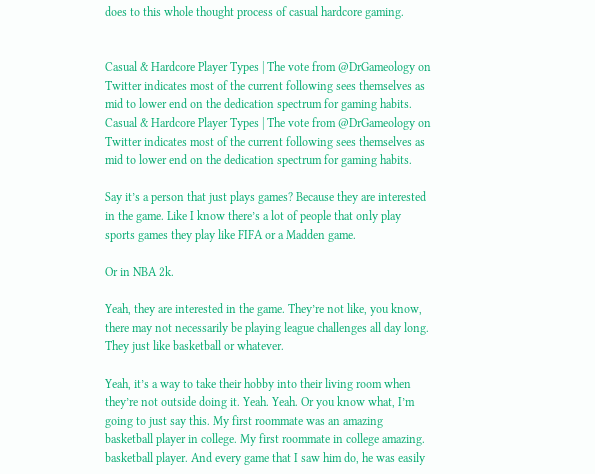does to this whole thought process of casual hardcore gaming.


Casual & Hardcore Player Types | The vote from @DrGameology on Twitter indicates most of the current following sees themselves as mid to lower end on the dedication spectrum for gaming habits.
Casual & Hardcore Player Types | The vote from @DrGameology on Twitter indicates most of the current following sees themselves as mid to lower end on the dedication spectrum for gaming habits.

Say it’s a person that just plays games? Because they are interested in the game. Like I know there’s a lot of people that only play sports games they play like FIFA or a Madden game.

Or in NBA 2k.

Yeah, they are interested in the game. They’re not like, you know, there may not necessarily be playing league challenges all day long. They just like basketball or whatever.

Yeah, it’s a way to take their hobby into their living room when they’re not outside doing it. Yeah. Yeah. Or you know what, I’m going to just say this. My first roommate was an amazing basketball player in college. My first roommate in college amazing. basketball player. And every game that I saw him do, he was easily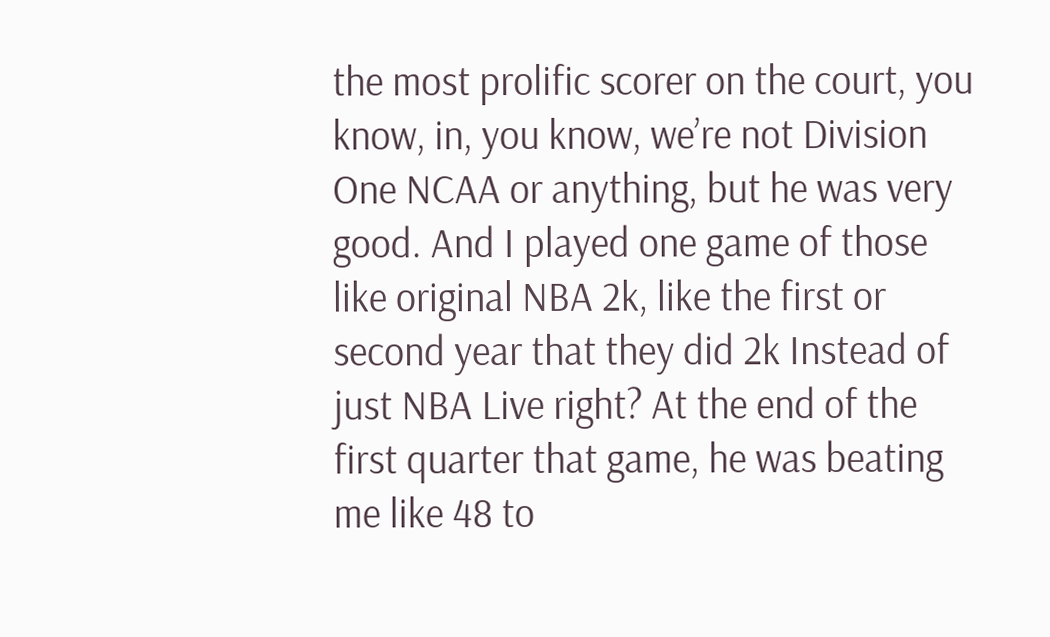the most prolific scorer on the court, you know, in, you know, we’re not Division One NCAA or anything, but he was very good. And I played one game of those like original NBA 2k, like the first or second year that they did 2k Instead of just NBA Live right? At the end of the first quarter that game, he was beating me like 48 to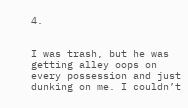4.


I was trash, but he was getting alley oops on every possession and just dunking on me. I couldn’t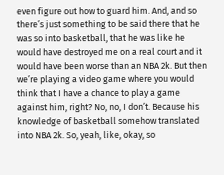even figure out how to guard him. And, and so there’s just something to be said there that he was so into basketball, that he was like he would have destroyed me on a real court and it would have been worse than an NBA 2k. But then we’re playing a video game where you would think that I have a chance to play a game against him, right? No, no, I don’t. Because his knowledge of basketball somehow translated into NBA 2k. So, yeah, like, okay, so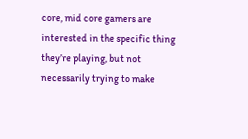core, mid core gamers are interested in the specific thing they’re playing, but not necessarily trying to make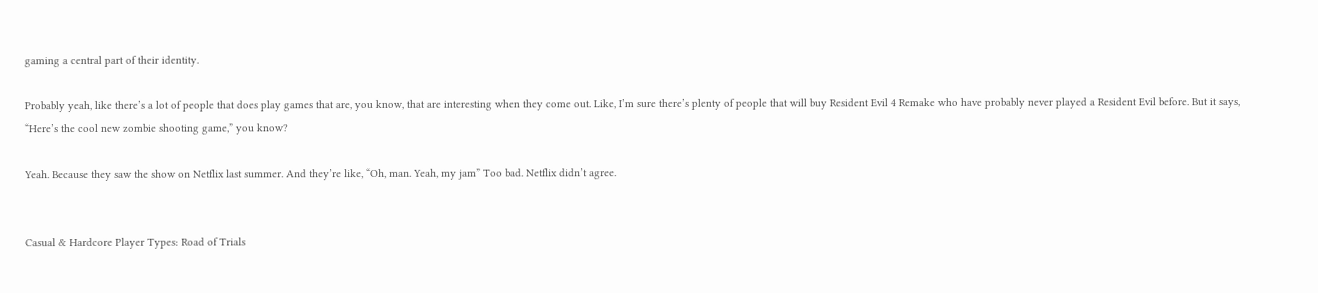gaming a central part of their identity.

Probably yeah, like there’s a lot of people that does play games that are, you know, that are interesting when they come out. Like, I’m sure there’s plenty of people that will buy Resident Evil 4 Remake who have probably never played a Resident Evil before. But it says, “Here’s the cool new zombie shooting game,” you know?

Yeah. Because they saw the show on Netflix last summer. And they’re like, “Oh, man. Yeah, my jam” Too bad. Netflix didn’t agree.


Casual & Hardcore Player Types: Road of Trials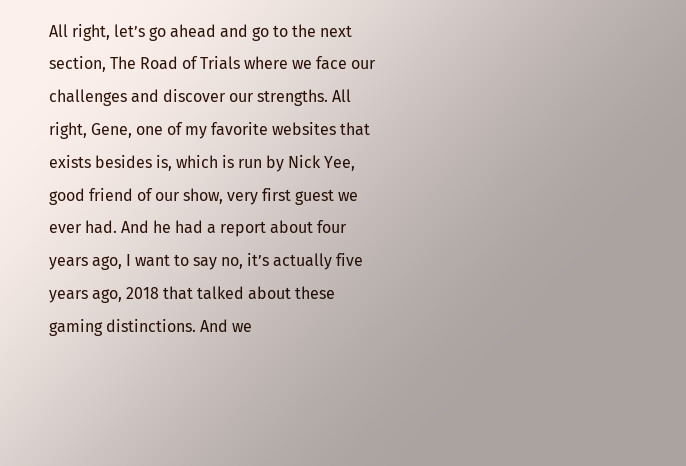All right, let’s go ahead and go to the next section, The Road of Trials where we face our challenges and discover our strengths. All right, Gene, one of my favorite websites that exists besides is, which is run by Nick Yee, good friend of our show, very first guest we ever had. And he had a report about four years ago, I want to say no, it’s actually five years ago, 2018 that talked about these gaming distinctions. And we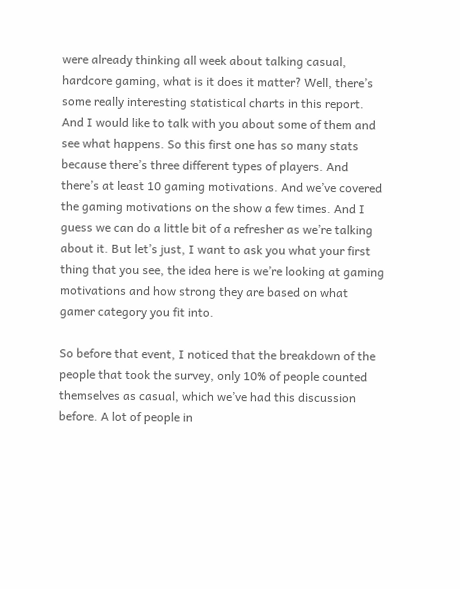were already thinking all week about talking casual, hardcore gaming, what is it does it matter? Well, there’s some really interesting statistical charts in this report. And I would like to talk with you about some of them and see what happens. So this first one has so many stats because there’s three different types of players. And there’s at least 10 gaming motivations. And we’ve covered the gaming motivations on the show a few times. And I guess we can do a little bit of a refresher as we’re talking about it. But let’s just, I want to ask you what your first thing that you see, the idea here is we’re looking at gaming motivations and how strong they are based on what gamer category you fit into.

So before that event, I noticed that the breakdown of the people that took the survey, only 10% of people counted themselves as casual, which we’ve had this discussion before. A lot of people in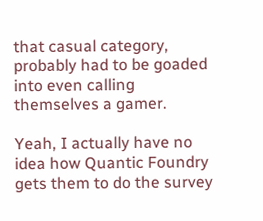that casual category, probably had to be goaded into even calling themselves a gamer.

Yeah, I actually have no idea how Quantic Foundry gets them to do the survey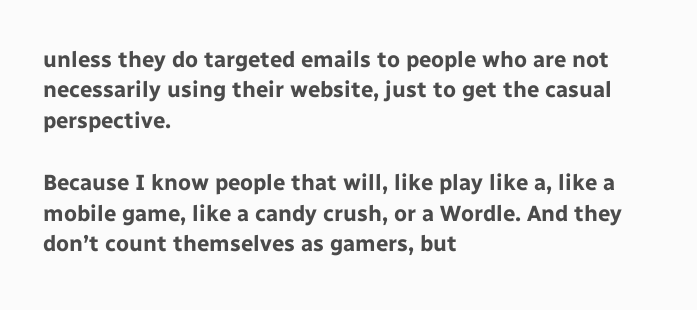unless they do targeted emails to people who are not necessarily using their website, just to get the casual perspective.

Because I know people that will, like play like a, like a mobile game, like a candy crush, or a Wordle. And they don’t count themselves as gamers, but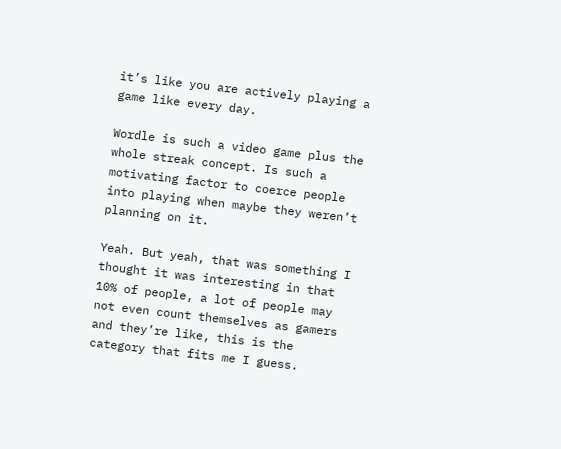it’s like you are actively playing a game like every day.

Wordle is such a video game plus the whole streak concept. Is such a motivating factor to coerce people into playing when maybe they weren’t planning on it.

Yeah. But yeah, that was something I thought it was interesting in that 10% of people, a lot of people may not even count themselves as gamers and they’re like, this is the category that fits me I guess.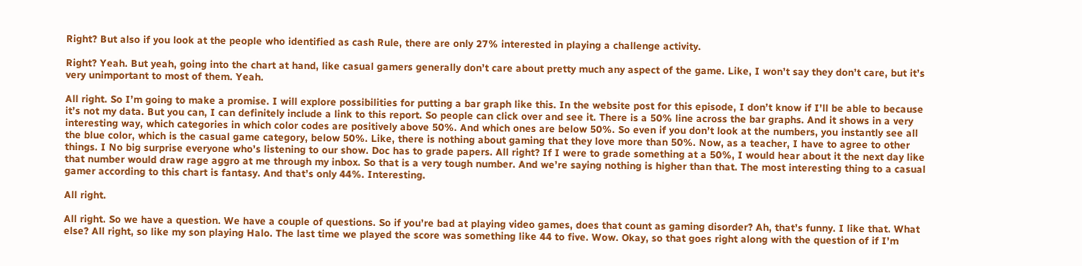Right? But also if you look at the people who identified as cash Rule, there are only 27% interested in playing a challenge activity.

Right? Yeah. But yeah, going into the chart at hand, like casual gamers generally don’t care about pretty much any aspect of the game. Like, I won’t say they don’t care, but it’s very unimportant to most of them. Yeah.

All right. So I’m going to make a promise. I will explore possibilities for putting a bar graph like this. In the website post for this episode, I don’t know if I’ll be able to because it’s not my data. But you can, I can definitely include a link to this report. So people can click over and see it. There is a 50% line across the bar graphs. And it shows in a very interesting way, which categories in which color codes are positively above 50%. And which ones are below 50%. So even if you don’t look at the numbers, you instantly see all the blue color, which is the casual game category, below 50%. Like, there is nothing about gaming that they love more than 50%. Now, as a teacher, I have to agree to other things. I No big surprise everyone who’s listening to our show. Doc has to grade papers. All right? If I were to grade something at a 50%, I would hear about it the next day like that number would draw rage aggro at me through my inbox. So that is a very tough number. And we’re saying nothing is higher than that. The most interesting thing to a casual gamer according to this chart is fantasy. And that’s only 44%. Interesting.

All right.

All right. So we have a question. We have a couple of questions. So if you’re bad at playing video games, does that count as gaming disorder? Ah, that’s funny. I like that. What else? All right, so like my son playing Halo. The last time we played the score was something like 44 to five. Wow. Okay, so that goes right along with the question of if I’m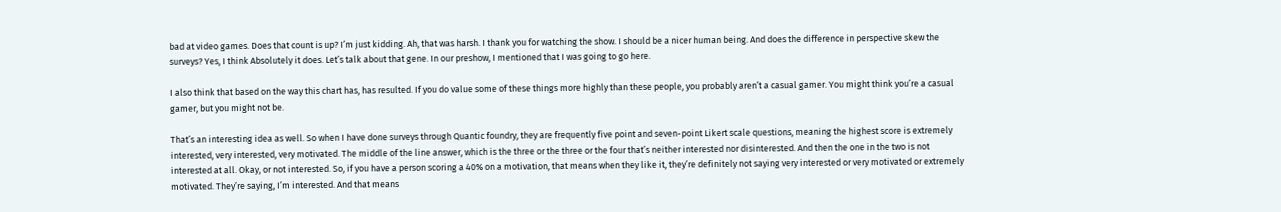bad at video games. Does that count is up? I’m just kidding. Ah, that was harsh. I thank you for watching the show. I should be a nicer human being. And does the difference in perspective skew the surveys? Yes, I think Absolutely it does. Let’s talk about that gene. In our preshow, I mentioned that I was going to go here.

I also think that based on the way this chart has, has resulted. If you do value some of these things more highly than these people, you probably aren’t a casual gamer. You might think you’re a casual gamer, but you might not be.

That’s an interesting idea as well. So when I have done surveys through Quantic foundry, they are frequently five point and seven-point Likert scale questions, meaning the highest score is extremely interested, very interested, very motivated. The middle of the line answer, which is the three or the three or the four that’s neither interested nor disinterested. And then the one in the two is not interested at all. Okay, or not interested. So, if you have a person scoring a 40% on a motivation, that means when they like it, they’re definitely not saying very interested or very motivated or extremely motivated. They’re saying, I’m interested. And that means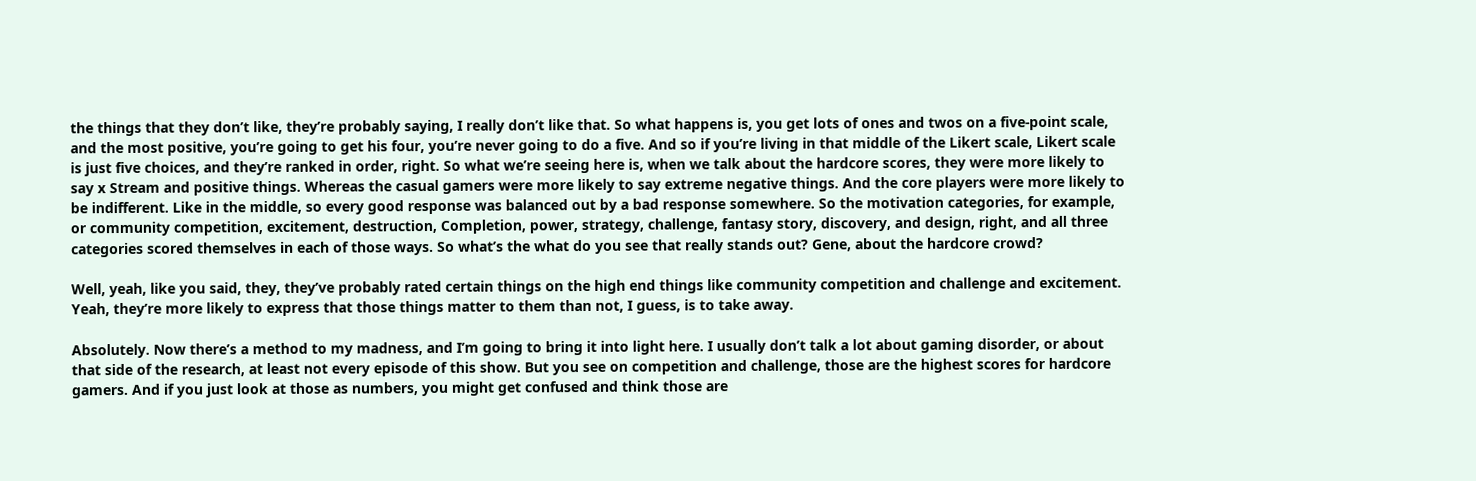the things that they don’t like, they’re probably saying, I really don’t like that. So what happens is, you get lots of ones and twos on a five-point scale, and the most positive, you’re going to get his four, you’re never going to do a five. And so if you’re living in that middle of the Likert scale, Likert scale is just five choices, and they’re ranked in order, right. So what we’re seeing here is, when we talk about the hardcore scores, they were more likely to say x Stream and positive things. Whereas the casual gamers were more likely to say extreme negative things. And the core players were more likely to be indifferent. Like in the middle, so every good response was balanced out by a bad response somewhere. So the motivation categories, for example, or community competition, excitement, destruction, Completion, power, strategy, challenge, fantasy story, discovery, and design, right, and all three categories scored themselves in each of those ways. So what’s the what do you see that really stands out? Gene, about the hardcore crowd?

Well, yeah, like you said, they, they’ve probably rated certain things on the high end things like community competition and challenge and excitement. Yeah, they’re more likely to express that those things matter to them than not, I guess, is to take away.

Absolutely. Now there’s a method to my madness, and I’m going to bring it into light here. I usually don’t talk a lot about gaming disorder, or about that side of the research, at least not every episode of this show. But you see on competition and challenge, those are the highest scores for hardcore gamers. And if you just look at those as numbers, you might get confused and think those are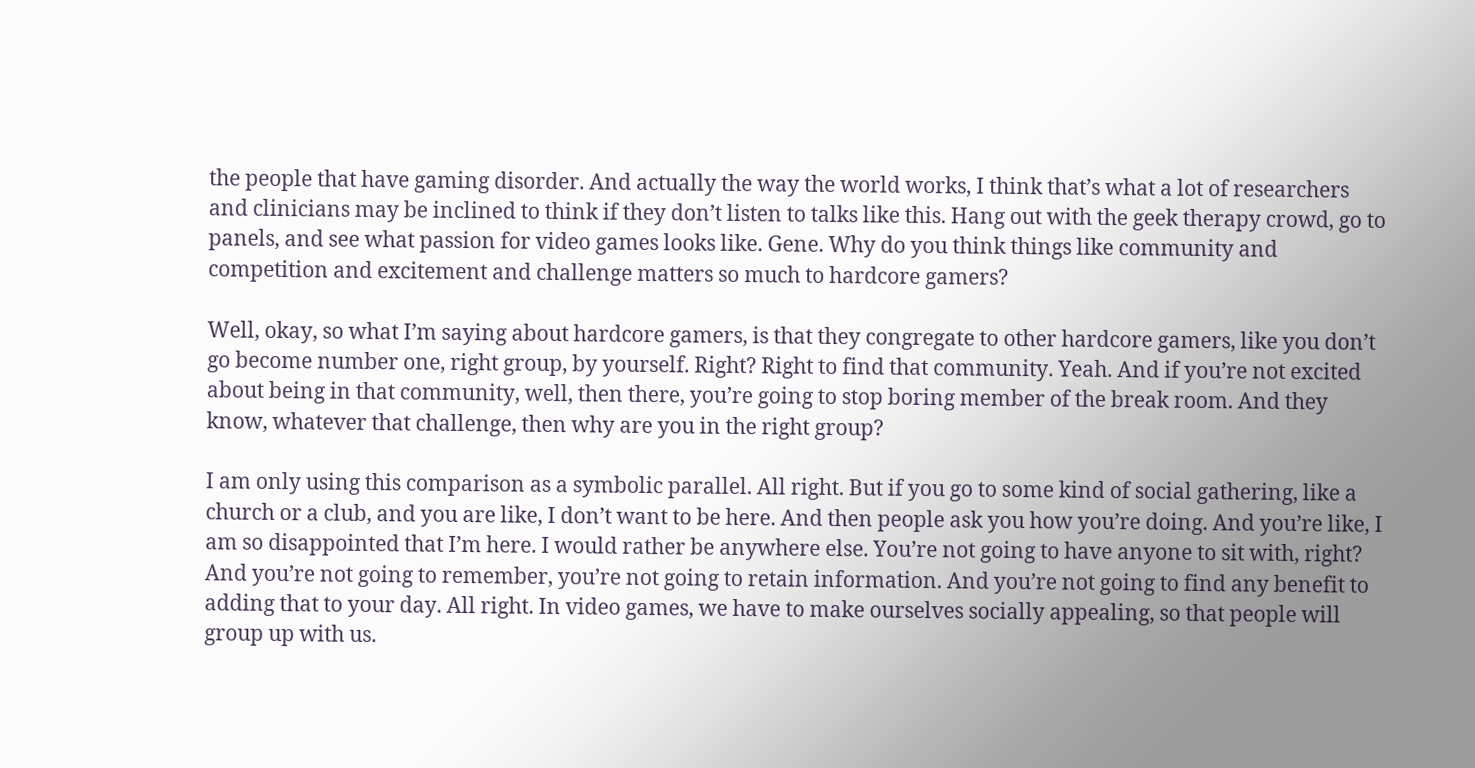the people that have gaming disorder. And actually the way the world works, I think that’s what a lot of researchers and clinicians may be inclined to think if they don’t listen to talks like this. Hang out with the geek therapy crowd, go to panels, and see what passion for video games looks like. Gene. Why do you think things like community and competition and excitement and challenge matters so much to hardcore gamers?

Well, okay, so what I’m saying about hardcore gamers, is that they congregate to other hardcore gamers, like you don’t go become number one, right group, by yourself. Right? Right to find that community. Yeah. And if you’re not excited about being in that community, well, then there, you’re going to stop boring member of the break room. And they know, whatever that challenge, then why are you in the right group?

I am only using this comparison as a symbolic parallel. All right. But if you go to some kind of social gathering, like a church or a club, and you are like, I don’t want to be here. And then people ask you how you’re doing. And you’re like, I am so disappointed that I’m here. I would rather be anywhere else. You’re not going to have anyone to sit with, right? And you’re not going to remember, you’re not going to retain information. And you’re not going to find any benefit to adding that to your day. All right. In video games, we have to make ourselves socially appealing, so that people will group up with us.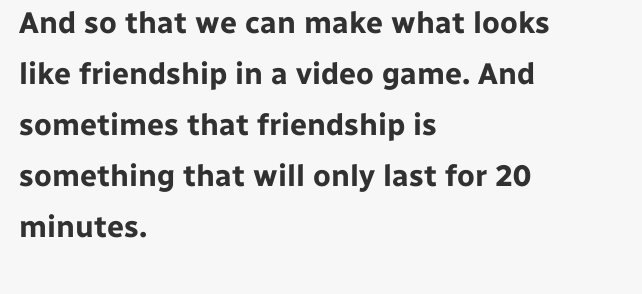And so that we can make what looks like friendship in a video game. And sometimes that friendship is something that will only last for 20 minutes.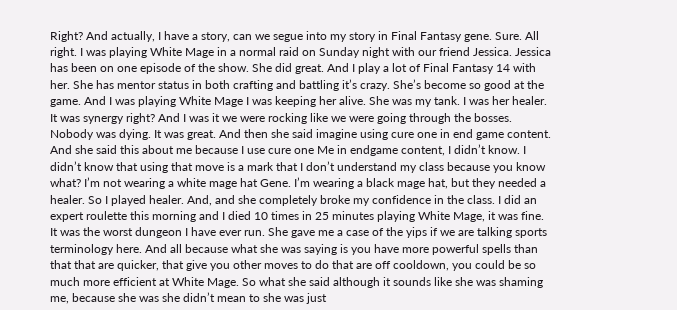Right? And actually, I have a story, can we segue into my story in Final Fantasy gene. Sure. All right. I was playing White Mage in a normal raid on Sunday night with our friend Jessica. Jessica has been on one episode of the show. She did great. And I play a lot of Final Fantasy 14 with her. She has mentor status in both crafting and battling it’s crazy. She’s become so good at the game. And I was playing White Mage I was keeping her alive. She was my tank. I was her healer. It was synergy right? And I was it we were rocking like we were going through the bosses. Nobody was dying. It was great. And then she said imagine using cure one in end game content. And she said this about me because I use cure one Me in endgame content, I didn’t know. I didn’t know that using that move is a mark that I don’t understand my class because you know what? I’m not wearing a white mage hat Gene. I’m wearing a black mage hat, but they needed a healer. So I played healer. And, and she completely broke my confidence in the class. I did an expert roulette this morning and I died 10 times in 25 minutes playing White Mage, it was fine. It was the worst dungeon I have ever run. She gave me a case of the yips if we are talking sports terminology here. And all because what she was saying is you have more powerful spells than that that are quicker, that give you other moves to do that are off cooldown, you could be so much more efficient at White Mage. So what she said although it sounds like she was shaming me, because she was she didn’t mean to she was just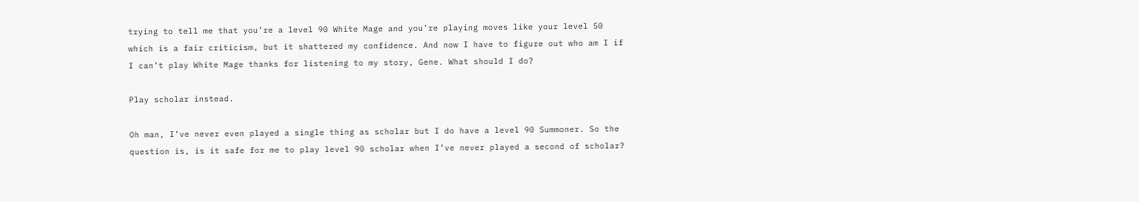trying to tell me that you’re a level 90 White Mage and you’re playing moves like your level 50 which is a fair criticism, but it shattered my confidence. And now I have to figure out who am I if I can’t play White Mage thanks for listening to my story, Gene. What should I do?

Play scholar instead.

Oh man, I’ve never even played a single thing as scholar but I do have a level 90 Summoner. So the question is, is it safe for me to play level 90 scholar when I’ve never played a second of scholar?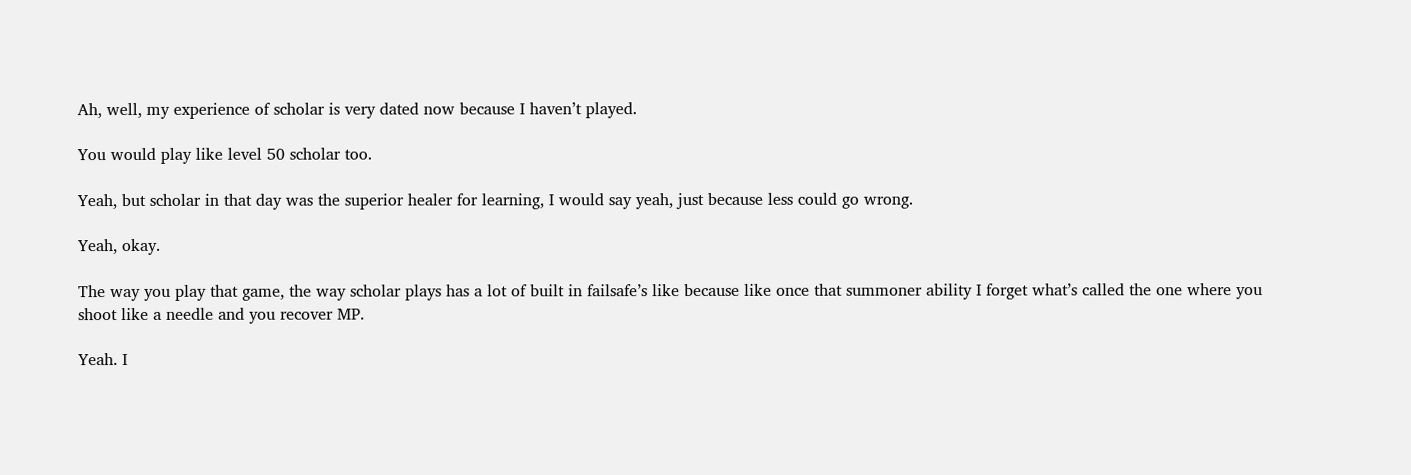Ah, well, my experience of scholar is very dated now because I haven’t played.

You would play like level 50 scholar too.

Yeah, but scholar in that day was the superior healer for learning, I would say yeah, just because less could go wrong.

Yeah, okay.

The way you play that game, the way scholar plays has a lot of built in failsafe’s like because like once that summoner ability I forget what’s called the one where you shoot like a needle and you recover MP.

Yeah. I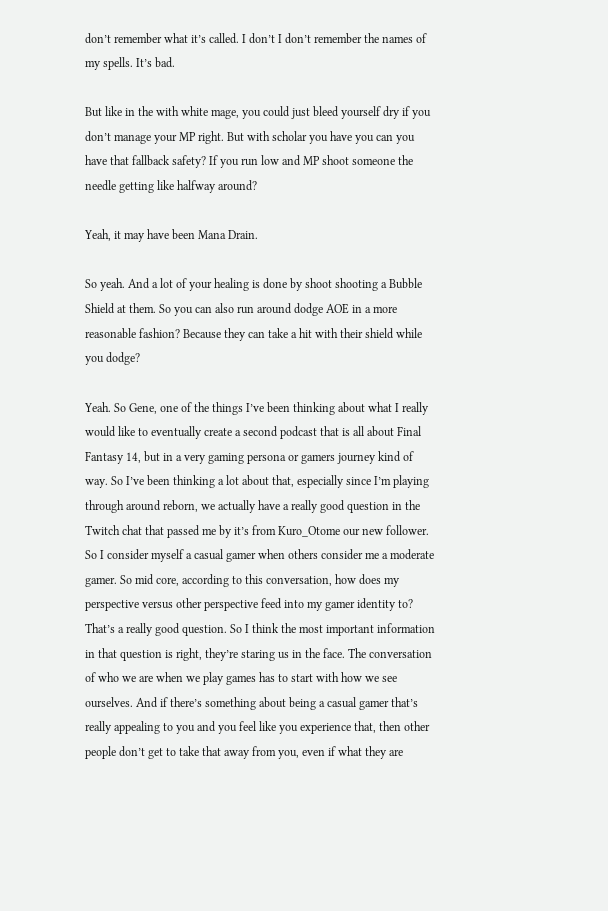don’t remember what it’s called. I don’t I don’t remember the names of my spells. It’s bad.

But like in the with white mage, you could just bleed yourself dry if you don’t manage your MP right. But with scholar you have you can you have that fallback safety? If you run low and MP shoot someone the needle getting like halfway around?

Yeah, it may have been Mana Drain.

So yeah. And a lot of your healing is done by shoot shooting a Bubble Shield at them. So you can also run around dodge AOE in a more reasonable fashion? Because they can take a hit with their shield while you dodge?

Yeah. So Gene, one of the things I’ve been thinking about what I really would like to eventually create a second podcast that is all about Final Fantasy 14, but in a very gaming persona or gamers journey kind of way. So I’ve been thinking a lot about that, especially since I’m playing through around reborn, we actually have a really good question in the Twitch chat that passed me by it’s from Kuro_Otome our new follower. So I consider myself a casual gamer when others consider me a moderate gamer. So mid core, according to this conversation, how does my perspective versus other perspective feed into my gamer identity to? That’s a really good question. So I think the most important information in that question is right, they’re staring us in the face. The conversation of who we are when we play games has to start with how we see ourselves. And if there’s something about being a casual gamer that’s really appealing to you and you feel like you experience that, then other people don’t get to take that away from you, even if what they are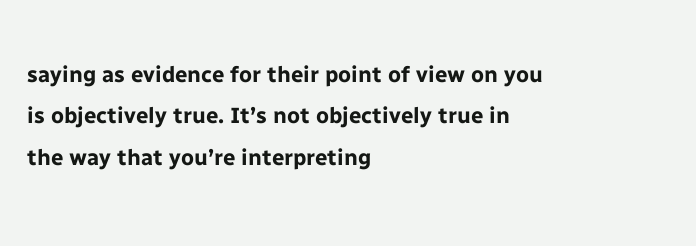saying as evidence for their point of view on you is objectively true. It’s not objectively true in the way that you’re interpreting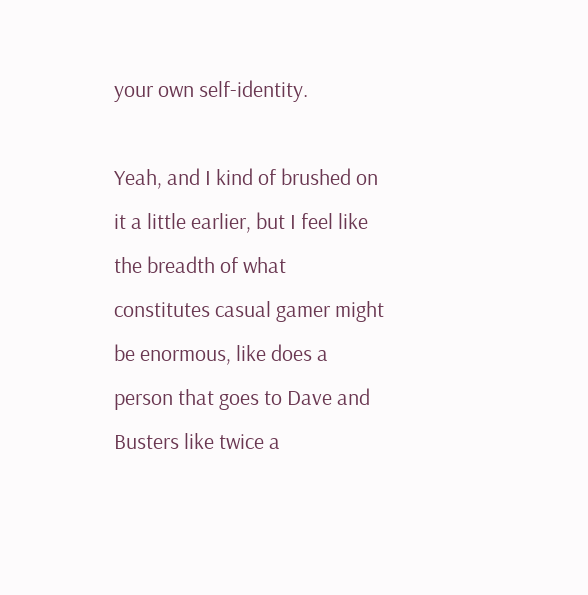your own self-identity.

Yeah, and I kind of brushed on it a little earlier, but I feel like the breadth of what constitutes casual gamer might be enormous, like does a person that goes to Dave and Busters like twice a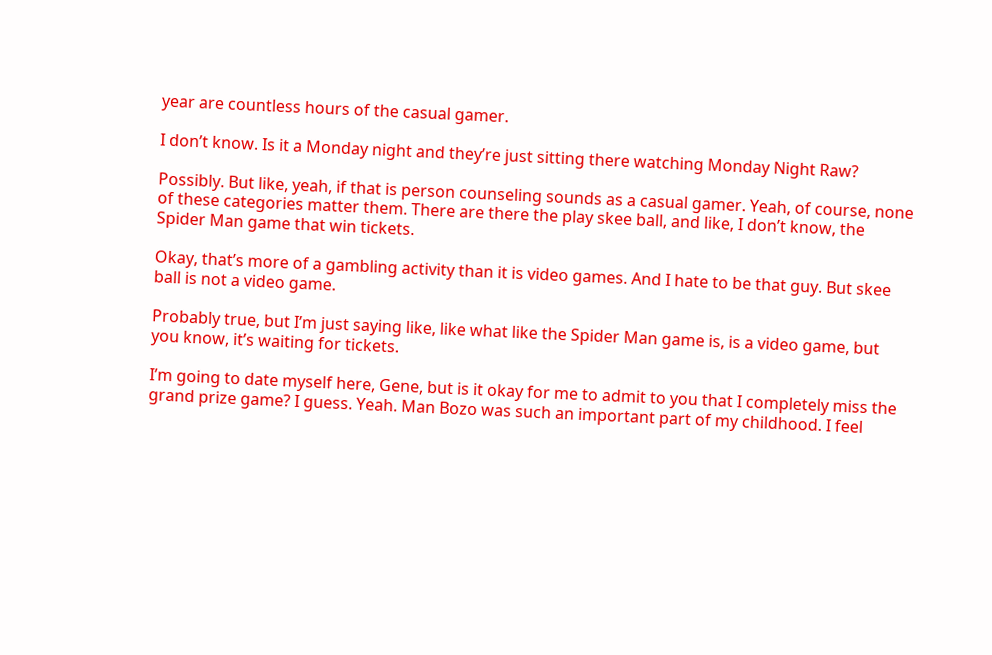year are countless hours of the casual gamer.

I don’t know. Is it a Monday night and they’re just sitting there watching Monday Night Raw?

Possibly. But like, yeah, if that is person counseling sounds as a casual gamer. Yeah, of course, none of these categories matter them. There are there the play skee ball, and like, I don’t know, the Spider Man game that win tickets.

Okay, that’s more of a gambling activity than it is video games. And I hate to be that guy. But skee ball is not a video game.

Probably true, but I’m just saying like, like what like the Spider Man game is, is a video game, but you know, it’s waiting for tickets.

I’m going to date myself here, Gene, but is it okay for me to admit to you that I completely miss the grand prize game? I guess. Yeah. Man Bozo was such an important part of my childhood. I feel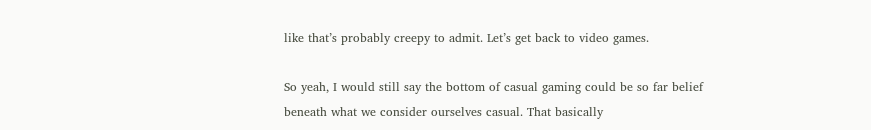like that’s probably creepy to admit. Let’s get back to video games.

So yeah, I would still say the bottom of casual gaming could be so far belief beneath what we consider ourselves casual. That basically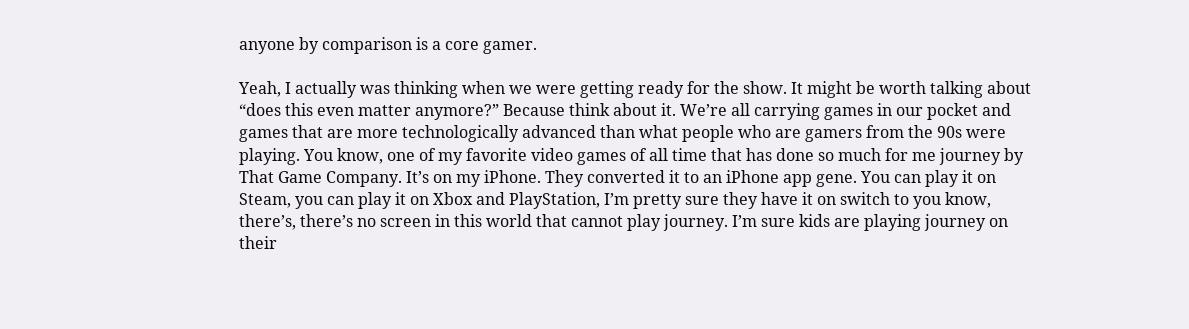anyone by comparison is a core gamer.

Yeah, I actually was thinking when we were getting ready for the show. It might be worth talking about “does this even matter anymore?” Because think about it. We’re all carrying games in our pocket and games that are more technologically advanced than what people who are gamers from the 90s were playing. You know, one of my favorite video games of all time that has done so much for me journey by That Game Company. It’s on my iPhone. They converted it to an iPhone app gene. You can play it on Steam, you can play it on Xbox and PlayStation, I’m pretty sure they have it on switch to you know, there’s, there’s no screen in this world that cannot play journey. I’m sure kids are playing journey on their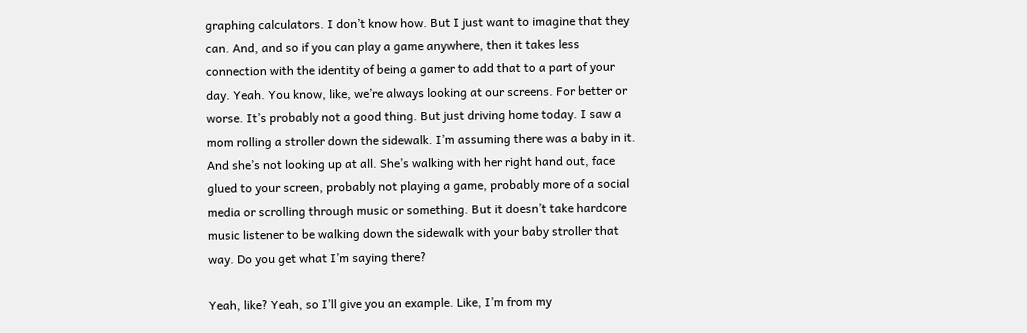graphing calculators. I don’t know how. But I just want to imagine that they can. And, and so if you can play a game anywhere, then it takes less connection with the identity of being a gamer to add that to a part of your day. Yeah. You know, like, we’re always looking at our screens. For better or worse. It’s probably not a good thing. But just driving home today. I saw a mom rolling a stroller down the sidewalk. I’m assuming there was a baby in it. And she’s not looking up at all. She’s walking with her right hand out, face glued to your screen, probably not playing a game, probably more of a social media or scrolling through music or something. But it doesn’t take hardcore music listener to be walking down the sidewalk with your baby stroller that way. Do you get what I’m saying there?

Yeah, like? Yeah, so I’ll give you an example. Like, I’m from my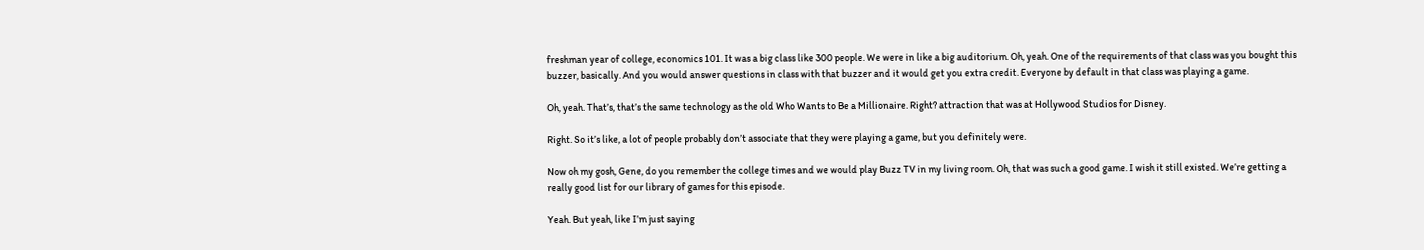freshman year of college, economics 101. It was a big class like 300 people. We were in like a big auditorium. Oh, yeah. One of the requirements of that class was you bought this buzzer, basically. And you would answer questions in class with that buzzer and it would get you extra credit. Everyone by default in that class was playing a game.

Oh, yeah. That’s, that’s the same technology as the old Who Wants to Be a Millionaire. Right? attraction that was at Hollywood Studios for Disney.

Right. So it’s like, a lot of people probably don’t associate that they were playing a game, but you definitely were.

Now oh my gosh, Gene, do you remember the college times and we would play Buzz TV in my living room. Oh, that was such a good game. I wish it still existed. We’re getting a really good list for our library of games for this episode.

Yeah. But yeah, like I’m just saying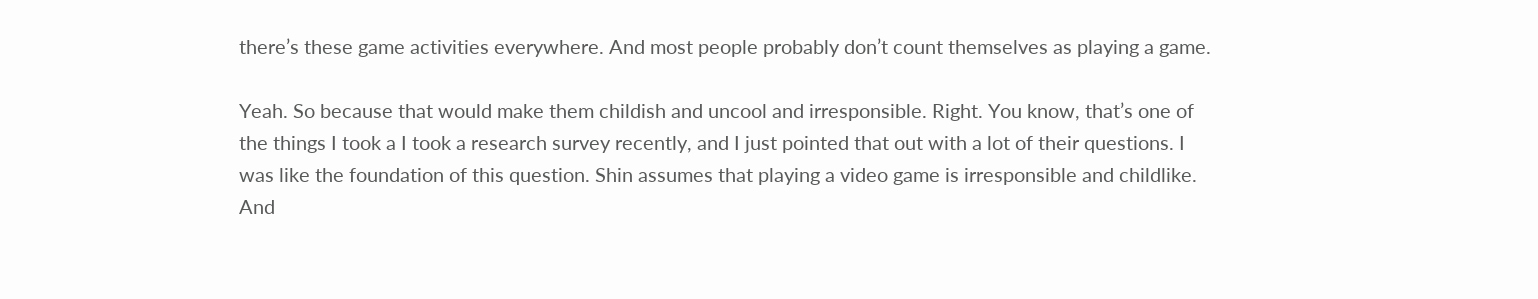there’s these game activities everywhere. And most people probably don’t count themselves as playing a game.

Yeah. So because that would make them childish and uncool and irresponsible. Right. You know, that’s one of the things I took a I took a research survey recently, and I just pointed that out with a lot of their questions. I was like the foundation of this question. Shin assumes that playing a video game is irresponsible and childlike. And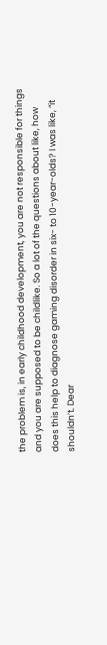the problem is, in early childhood development, you are not responsible for things and you are supposed to be childlike. So a lot of the questions about like, how does this help to diagnose gaming disorder in six- to 10-year-olds? I was like, “it shouldn’t. Dear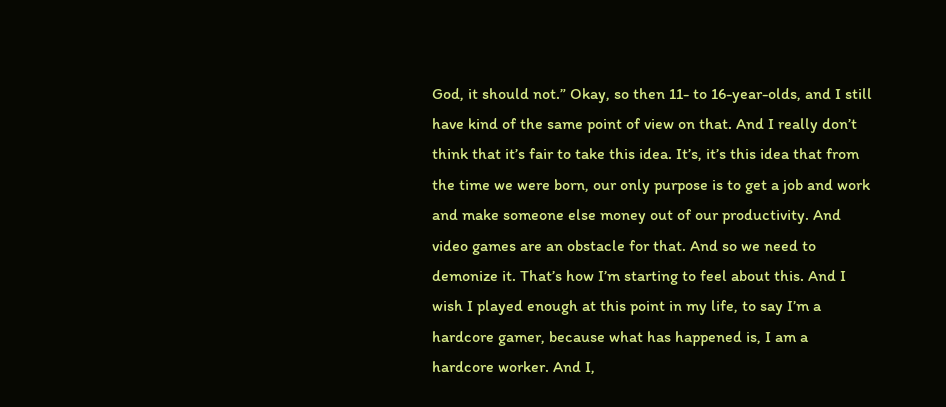God, it should not.” Okay, so then 11- to 16-year-olds, and I still have kind of the same point of view on that. And I really don’t think that it’s fair to take this idea. It’s, it’s this idea that from the time we were born, our only purpose is to get a job and work and make someone else money out of our productivity. And video games are an obstacle for that. And so we need to demonize it. That’s how I’m starting to feel about this. And I wish I played enough at this point in my life, to say I’m a hardcore gamer, because what has happened is, I am a hardcore worker. And I,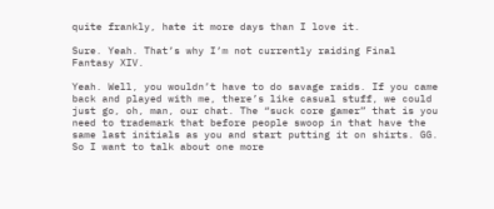quite frankly, hate it more days than I love it.

Sure. Yeah. That’s why I’m not currently raiding Final Fantasy XIV.

Yeah. Well, you wouldn’t have to do savage raids. If you came back and played with me, there’s like casual stuff, we could just go, oh, man, our chat. The “suck core gamer” that is you need to trademark that before people swoop in that have the same last initials as you and start putting it on shirts. GG. So I want to talk about one more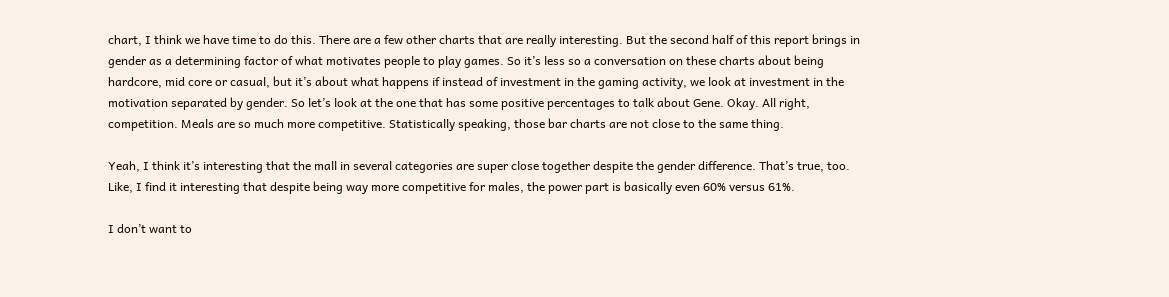chart, I think we have time to do this. There are a few other charts that are really interesting. But the second half of this report brings in gender as a determining factor of what motivates people to play games. So it’s less so a conversation on these charts about being hardcore, mid core or casual, but it’s about what happens if instead of investment in the gaming activity, we look at investment in the motivation separated by gender. So let’s look at the one that has some positive percentages to talk about Gene. Okay. All right, competition. Meals are so much more competitive. Statistically speaking, those bar charts are not close to the same thing.

Yeah, I think it’s interesting that the mall in several categories are super close together despite the gender difference. That’s true, too. Like, I find it interesting that despite being way more competitive for males, the power part is basically even 60% versus 61%.

I don’t want to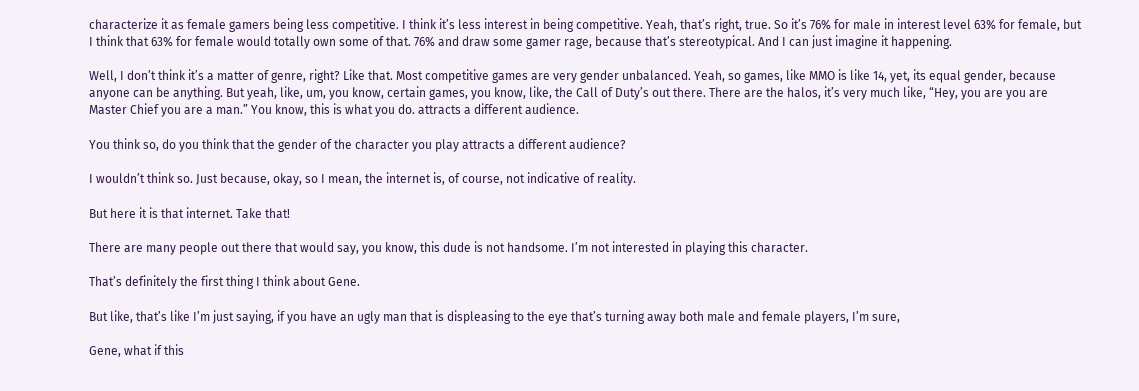characterize it as female gamers being less competitive. I think it’s less interest in being competitive. Yeah, that’s right, true. So it’s 76% for male in interest level 63% for female, but I think that 63% for female would totally own some of that. 76% and draw some gamer rage, because that’s stereotypical. And I can just imagine it happening.

Well, I don’t think it’s a matter of genre, right? Like that. Most competitive games are very gender unbalanced. Yeah, so games, like MMO is like 14, yet, its equal gender, because anyone can be anything. But yeah, like, um, you know, certain games, you know, like, the Call of Duty’s out there. There are the halos, it’s very much like, “Hey, you are you are Master Chief you are a man.” You know, this is what you do. attracts a different audience.

You think so, do you think that the gender of the character you play attracts a different audience?

I wouldn’t think so. Just because, okay, so I mean, the internet is, of course, not indicative of reality.

But here it is that internet. Take that!

There are many people out there that would say, you know, this dude is not handsome. I’m not interested in playing this character.

That’s definitely the first thing I think about Gene.

But like, that’s like I’m just saying, if you have an ugly man that is displeasing to the eye that’s turning away both male and female players, I’m sure,

Gene, what if this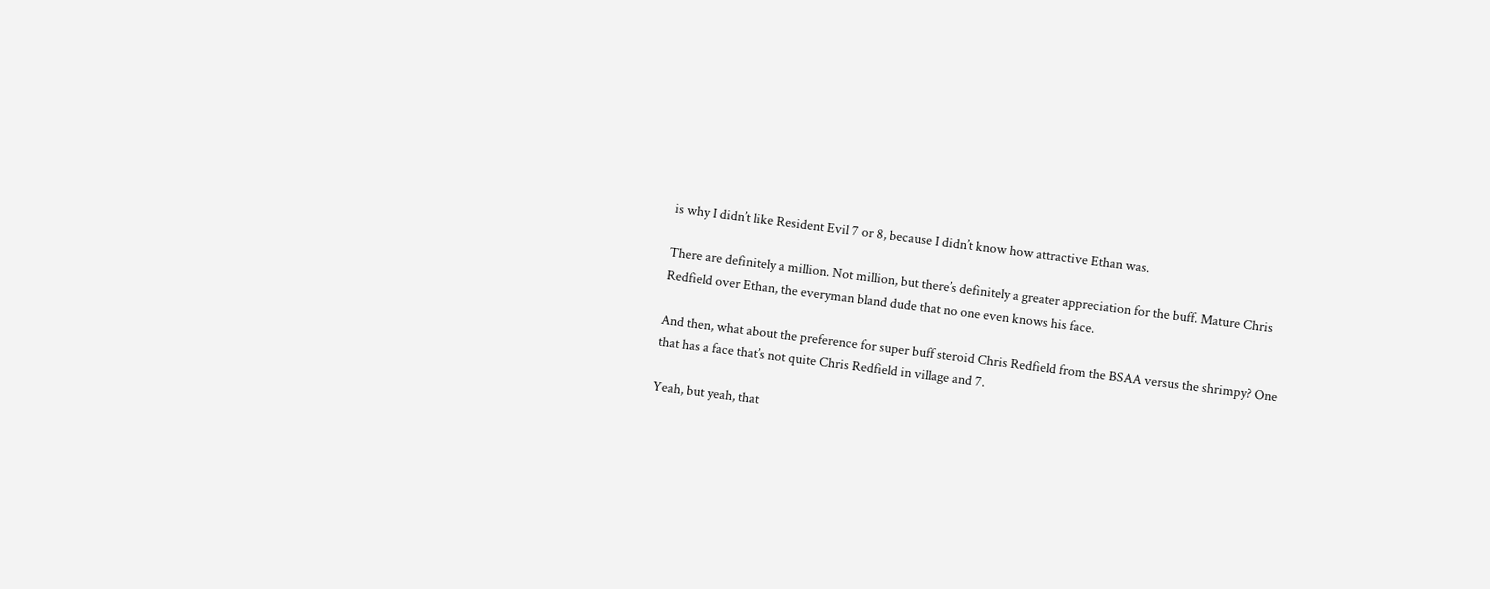is why I didn’t like Resident Evil 7 or 8, because I didn’t know how attractive Ethan was.

There are definitely a million. Not million, but there’s definitely a greater appreciation for the buff. Mature Chris Redfield over Ethan, the everyman bland dude that no one even knows his face.

And then, what about the preference for super buff steroid Chris Redfield from the BSAA versus the shrimpy? One that has a face that’s not quite Chris Redfield in village and 7.

Yeah, but yeah, that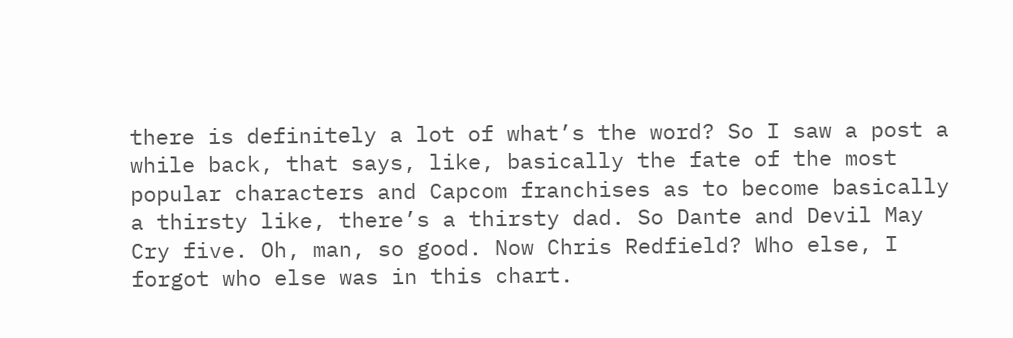there is definitely a lot of what’s the word? So I saw a post a while back, that says, like, basically the fate of the most popular characters and Capcom franchises as to become basically a thirsty like, there’s a thirsty dad. So Dante and Devil May Cry five. Oh, man, so good. Now Chris Redfield? Who else, I forgot who else was in this chart.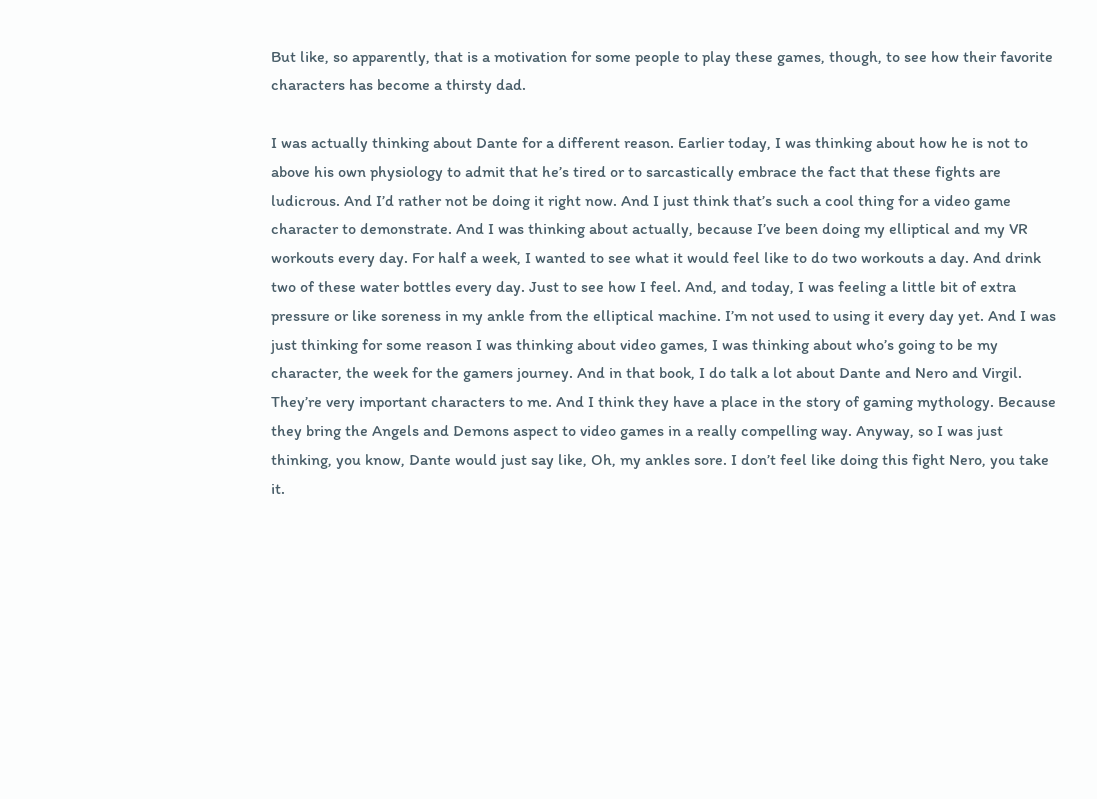But like, so apparently, that is a motivation for some people to play these games, though, to see how their favorite characters has become a thirsty dad.

I was actually thinking about Dante for a different reason. Earlier today, I was thinking about how he is not to above his own physiology to admit that he’s tired or to sarcastically embrace the fact that these fights are ludicrous. And I’d rather not be doing it right now. And I just think that’s such a cool thing for a video game character to demonstrate. And I was thinking about actually, because I’ve been doing my elliptical and my VR workouts every day. For half a week, I wanted to see what it would feel like to do two workouts a day. And drink two of these water bottles every day. Just to see how I feel. And, and today, I was feeling a little bit of extra pressure or like soreness in my ankle from the elliptical machine. I’m not used to using it every day yet. And I was just thinking for some reason I was thinking about video games, I was thinking about who’s going to be my character, the week for the gamers journey. And in that book, I do talk a lot about Dante and Nero and Virgil. They’re very important characters to me. And I think they have a place in the story of gaming mythology. Because they bring the Angels and Demons aspect to video games in a really compelling way. Anyway, so I was just thinking, you know, Dante would just say like, Oh, my ankles sore. I don’t feel like doing this fight Nero, you take it.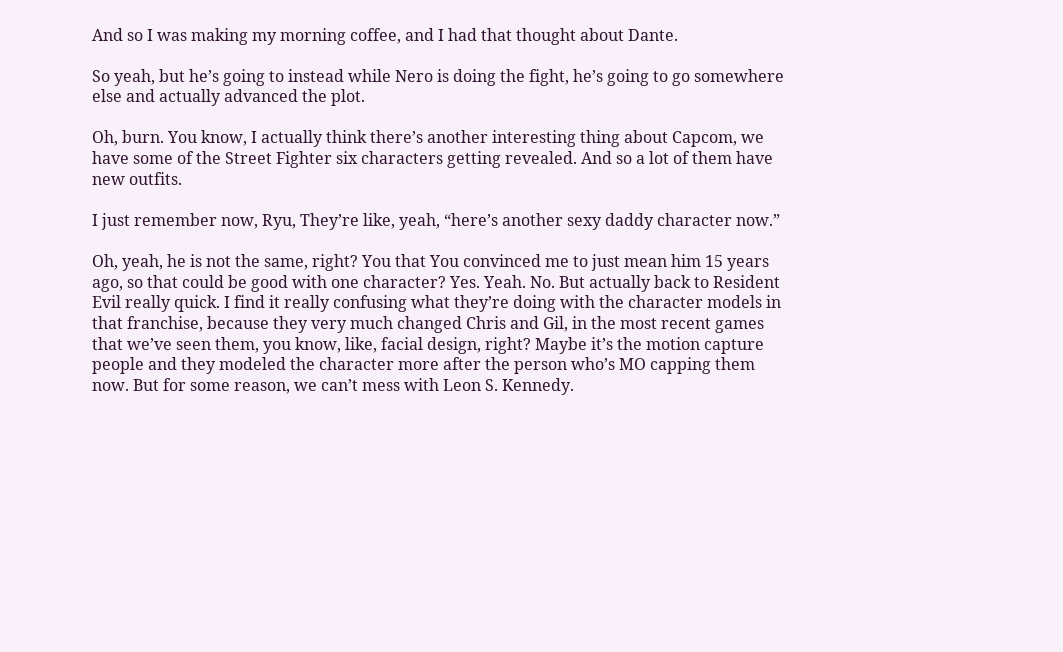And so I was making my morning coffee, and I had that thought about Dante.

So yeah, but he’s going to instead while Nero is doing the fight, he’s going to go somewhere else and actually advanced the plot.

Oh, burn. You know, I actually think there’s another interesting thing about Capcom, we have some of the Street Fighter six characters getting revealed. And so a lot of them have new outfits.

I just remember now, Ryu, They’re like, yeah, “here’s another sexy daddy character now.”

Oh, yeah, he is not the same, right? You that You convinced me to just mean him 15 years ago, so that could be good with one character? Yes. Yeah. No. But actually back to Resident Evil really quick. I find it really confusing what they’re doing with the character models in that franchise, because they very much changed Chris and Gil, in the most recent games that we’ve seen them, you know, like, facial design, right? Maybe it’s the motion capture people and they modeled the character more after the person who’s MO capping them now. But for some reason, we can’t mess with Leon S. Kennedy.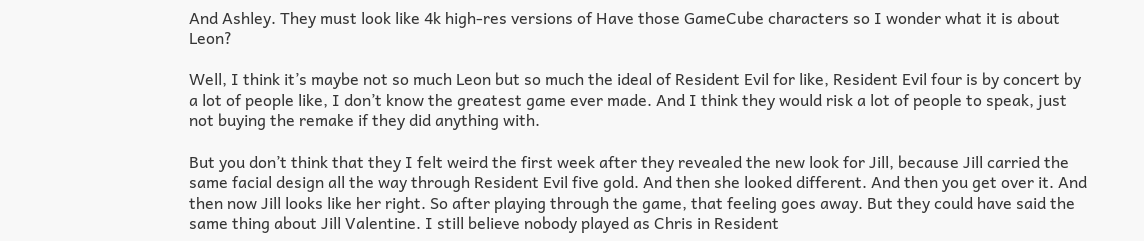And Ashley. They must look like 4k high-res versions of Have those GameCube characters so I wonder what it is about Leon?

Well, I think it’s maybe not so much Leon but so much the ideal of Resident Evil for like, Resident Evil four is by concert by a lot of people like, I don’t know the greatest game ever made. And I think they would risk a lot of people to speak, just not buying the remake if they did anything with.

But you don’t think that they I felt weird the first week after they revealed the new look for Jill, because Jill carried the same facial design all the way through Resident Evil five gold. And then she looked different. And then you get over it. And then now Jill looks like her right. So after playing through the game, that feeling goes away. But they could have said the same thing about Jill Valentine. I still believe nobody played as Chris in Resident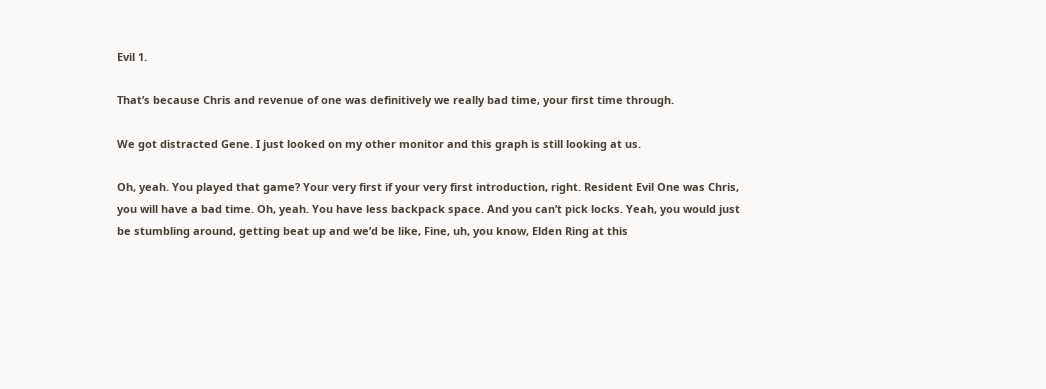Evil 1.

That’s because Chris and revenue of one was definitively we really bad time, your first time through.

We got distracted Gene. I just looked on my other monitor and this graph is still looking at us.

Oh, yeah. You played that game? Your very first if your very first introduction, right. Resident Evil One was Chris, you will have a bad time. Oh, yeah. You have less backpack space. And you can’t pick locks. Yeah, you would just be stumbling around, getting beat up and we’d be like, Fine, uh, you know, Elden Ring at this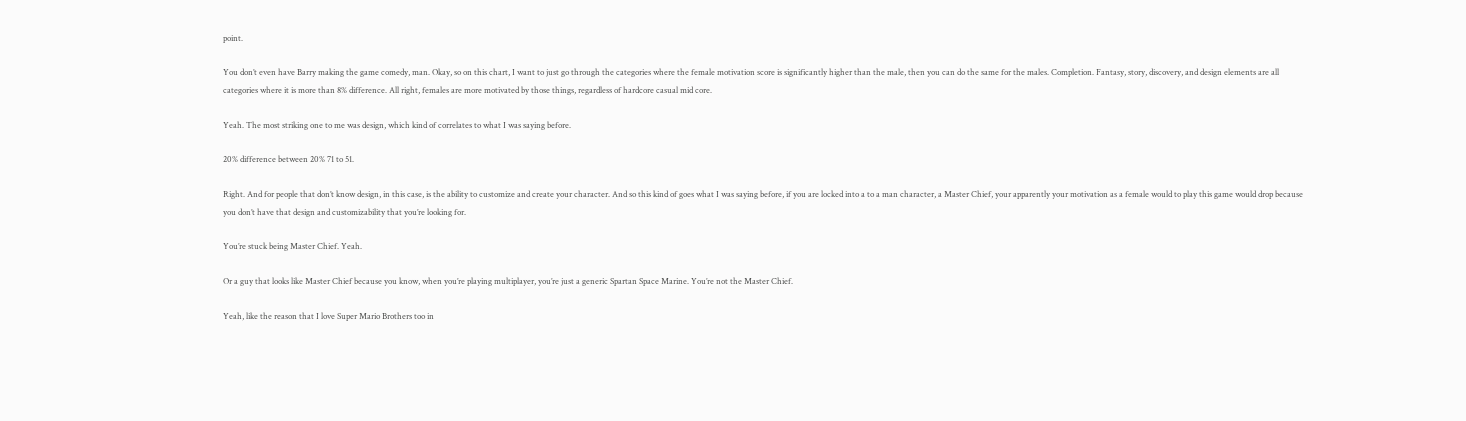point.

You don’t even have Barry making the game comedy, man. Okay, so on this chart, I want to just go through the categories where the female motivation score is significantly higher than the male, then you can do the same for the males. Completion. Fantasy, story, discovery, and design elements are all categories where it is more than 8% difference. All right, females are more motivated by those things, regardless of hardcore casual mid core.

Yeah. The most striking one to me was design, which kind of correlates to what I was saying before.

20% difference between 20% 71 to 51.

Right. And for people that don’t know design, in this case, is the ability to customize and create your character. And so this kind of goes what I was saying before, if you are locked into a to a man character, a Master Chief, your apparently your motivation as a female would to play this game would drop because you don’t have that design and customizability that you’re looking for.

You’re stuck being Master Chief. Yeah.

Or a guy that looks like Master Chief because you know, when you’re playing multiplayer, you’re just a generic Spartan Space Marine. You’re not the Master Chief.

Yeah, like the reason that I love Super Mario Brothers too in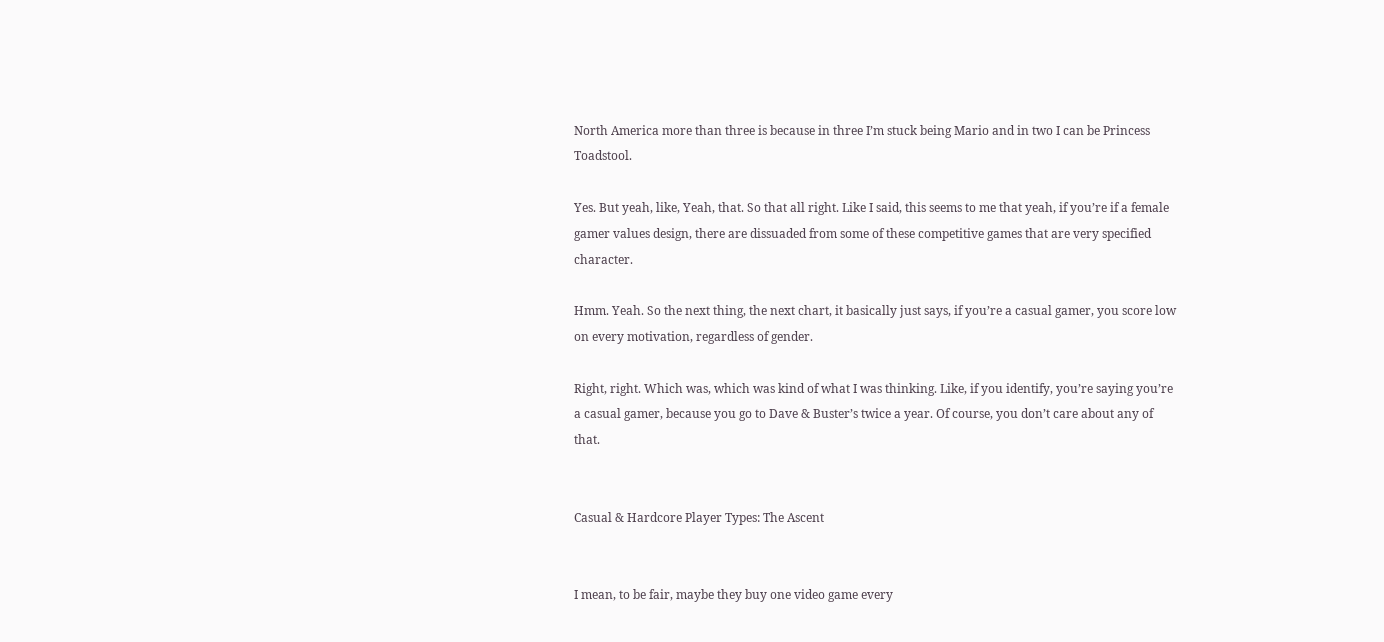North America more than three is because in three I’m stuck being Mario and in two I can be Princess Toadstool.

Yes. But yeah, like, Yeah, that. So that all right. Like I said, this seems to me that yeah, if you’re if a female gamer values design, there are dissuaded from some of these competitive games that are very specified character.

Hmm. Yeah. So the next thing, the next chart, it basically just says, if you’re a casual gamer, you score low on every motivation, regardless of gender.

Right, right. Which was, which was kind of what I was thinking. Like, if you identify, you’re saying you’re a casual gamer, because you go to Dave & Buster’s twice a year. Of course, you don’t care about any of that.


Casual & Hardcore Player Types: The Ascent


I mean, to be fair, maybe they buy one video game every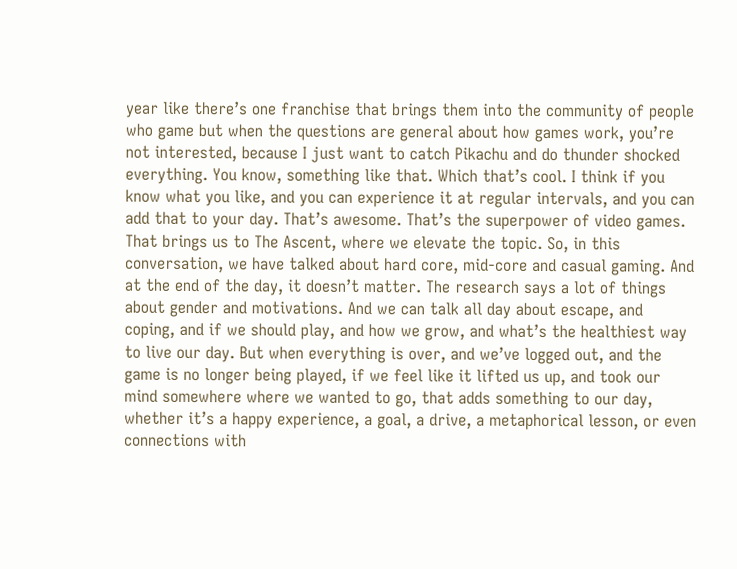year like there’s one franchise that brings them into the community of people who game but when the questions are general about how games work, you’re not interested, because I just want to catch Pikachu and do thunder shocked everything. You know, something like that. Which that’s cool. I think if you know what you like, and you can experience it at regular intervals, and you can add that to your day. That’s awesome. That’s the superpower of video games. That brings us to The Ascent, where we elevate the topic. So, in this conversation, we have talked about hard core, mid-core and casual gaming. And at the end of the day, it doesn’t matter. The research says a lot of things about gender and motivations. And we can talk all day about escape, and coping, and if we should play, and how we grow, and what’s the healthiest way to live our day. But when everything is over, and we’ve logged out, and the game is no longer being played, if we feel like it lifted us up, and took our mind somewhere where we wanted to go, that adds something to our day, whether it’s a happy experience, a goal, a drive, a metaphorical lesson, or even connections with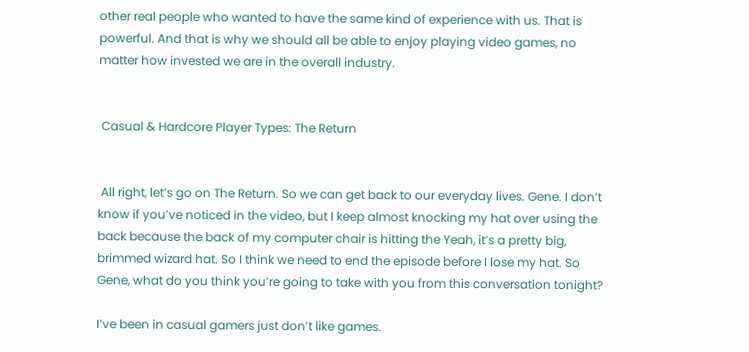other real people who wanted to have the same kind of experience with us. That is powerful. And that is why we should all be able to enjoy playing video games, no matter how invested we are in the overall industry.


 Casual & Hardcore Player Types: The Return


 All right, let’s go on The Return. So we can get back to our everyday lives. Gene. I don’t know if you’ve noticed in the video, but I keep almost knocking my hat over using the back because the back of my computer chair is hitting the Yeah, it’s a pretty big, brimmed wizard hat. So I think we need to end the episode before I lose my hat. So Gene, what do you think you’re going to take with you from this conversation tonight?

I’ve been in casual gamers just don’t like games.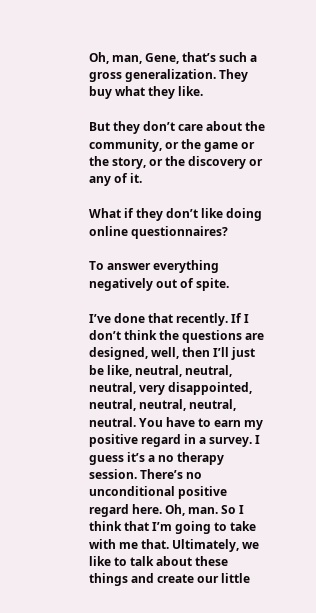Oh, man, Gene, that’s such a gross generalization. They buy what they like.

But they don’t care about the community, or the game or the story, or the discovery or any of it.

What if they don’t like doing online questionnaires?

To answer everything negatively out of spite.

I’ve done that recently. If I don’t think the questions are designed, well, then I’ll just be like, neutral, neutral, neutral, very disappointed, neutral, neutral, neutral, neutral. You have to earn my positive regard in a survey. I guess it’s a no therapy session. There’s no unconditional positive regard here. Oh, man. So I think that I’m going to take with me that. Ultimately, we like to talk about these things and create our little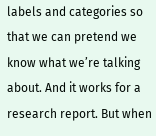labels and categories so that we can pretend we know what we’re talking about. And it works for a research report. But when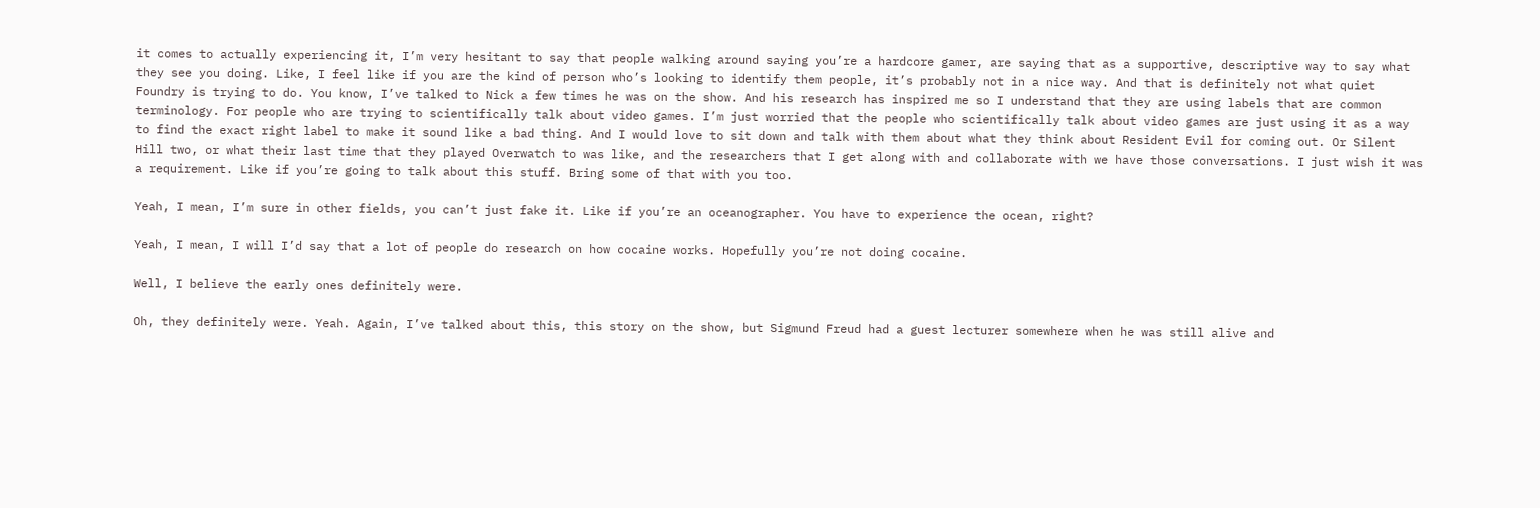it comes to actually experiencing it, I’m very hesitant to say that people walking around saying you’re a hardcore gamer, are saying that as a supportive, descriptive way to say what they see you doing. Like, I feel like if you are the kind of person who’s looking to identify them people, it’s probably not in a nice way. And that is definitely not what quiet Foundry is trying to do. You know, I’ve talked to Nick a few times he was on the show. And his research has inspired me so I understand that they are using labels that are common terminology. For people who are trying to scientifically talk about video games. I’m just worried that the people who scientifically talk about video games are just using it as a way to find the exact right label to make it sound like a bad thing. And I would love to sit down and talk with them about what they think about Resident Evil for coming out. Or Silent Hill two, or what their last time that they played Overwatch to was like, and the researchers that I get along with and collaborate with we have those conversations. I just wish it was a requirement. Like if you’re going to talk about this stuff. Bring some of that with you too.

Yeah, I mean, I’m sure in other fields, you can’t just fake it. Like if you’re an oceanographer. You have to experience the ocean, right?

Yeah, I mean, I will I’d say that a lot of people do research on how cocaine works. Hopefully you’re not doing cocaine.

Well, I believe the early ones definitely were.

Oh, they definitely were. Yeah. Again, I’ve talked about this, this story on the show, but Sigmund Freud had a guest lecturer somewhere when he was still alive and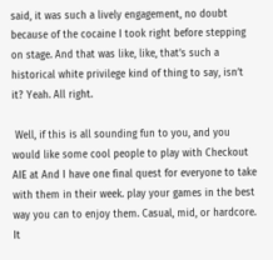said, it was such a lively engagement, no doubt because of the cocaine I took right before stepping on stage. And that was like, like, that’s such a historical white privilege kind of thing to say, isn’t it? Yeah. All right.

 Well, if this is all sounding fun to you, and you would like some cool people to play with Checkout AIE at And I have one final quest for everyone to take with them in their week. play your games in the best way you can to enjoy them. Casual, mid, or hardcore. It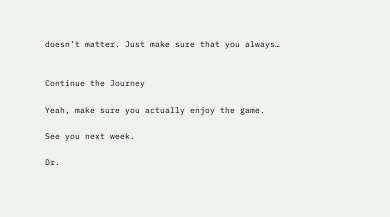doesn’t matter. Just make sure that you always…


Continue the Journey

Yeah, make sure you actually enjoy the game.

See you next week.

Dr.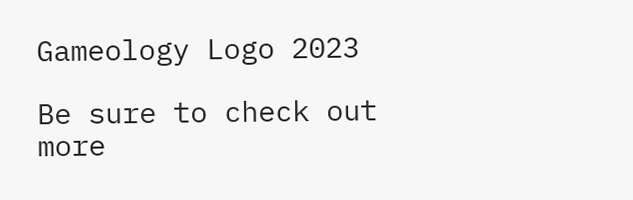Gameology Logo 2023

Be sure to check out more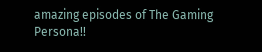amazing episodes of The Gaming Persona!!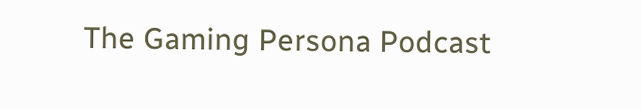The Gaming Persona Podcast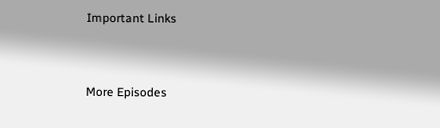Important Links


More Episodes